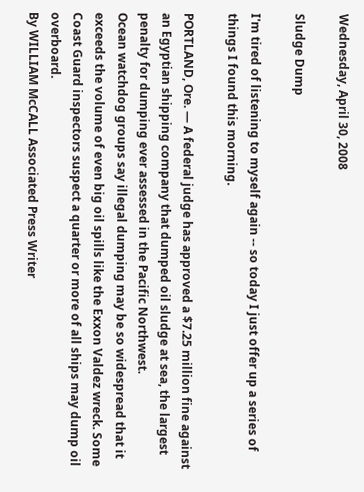Wednesday, April 30, 2008

Sludge Dump

I'm tired of listening to myself again -- so today I just offer up a series of things I found this morning.

PORTLAND, Ore. — A federal judge has approved a $7.25 million fine against an Egyptian shipping company that dumped oil sludge at sea, the largest penalty for dumping ever assessed in the Pacific Northwest.
Ocean watchdog groups say illegal dumping may be so widespread that it exceeds the volume of even big oil spills like the Exxon Valdez wreck. Some Coast Guard inspectors suspect a quarter or more of all ships may dump oil overboard.
By WILLIAM McCALL Associated Press Writer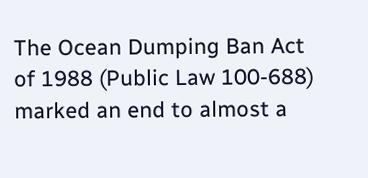The Ocean Dumping Ban Act of 1988 (Public Law 100-688) marked an end to almost a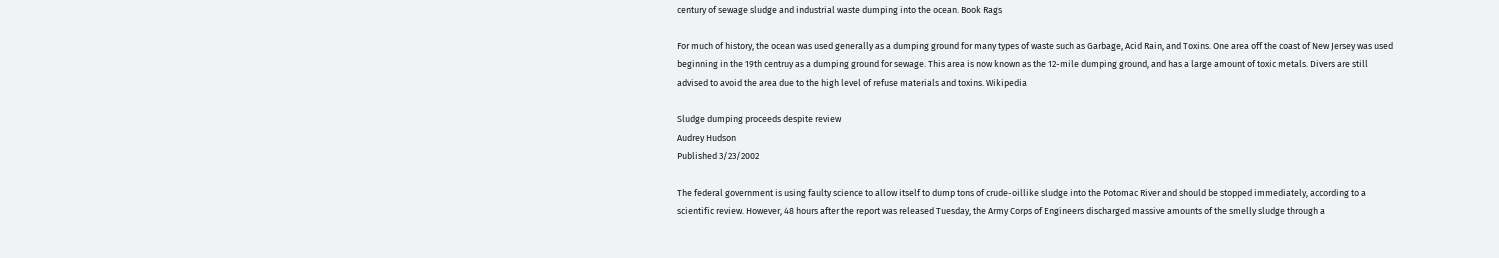century of sewage sludge and industrial waste dumping into the ocean. Book Rags

For much of history, the ocean was used generally as a dumping ground for many types of waste such as Garbage, Acid Rain, and Toxins. One area off the coast of New Jersey was used beginning in the 19th centruy as a dumping ground for sewage. This area is now known as the 12-mile dumping ground, and has a large amount of toxic metals. Divers are still advised to avoid the area due to the high level of refuse materials and toxins. Wikipedia

Sludge dumping proceeds despite review
Audrey Hudson
Published 3/23/2002

The federal government is using faulty science to allow itself to dump tons of crude-oillike sludge into the Potomac River and should be stopped immediately, according to a scientific review. However, 48 hours after the report was released Tuesday, the Army Corps of Engineers discharged massive amounts of the smelly sludge through a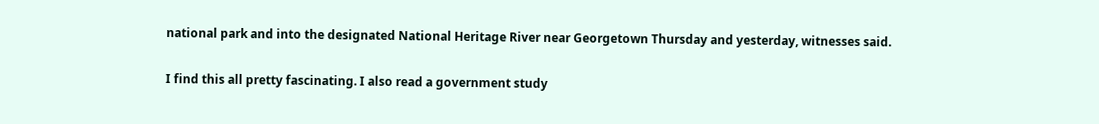national park and into the designated National Heritage River near Georgetown Thursday and yesterday, witnesses said.

I find this all pretty fascinating. I also read a government study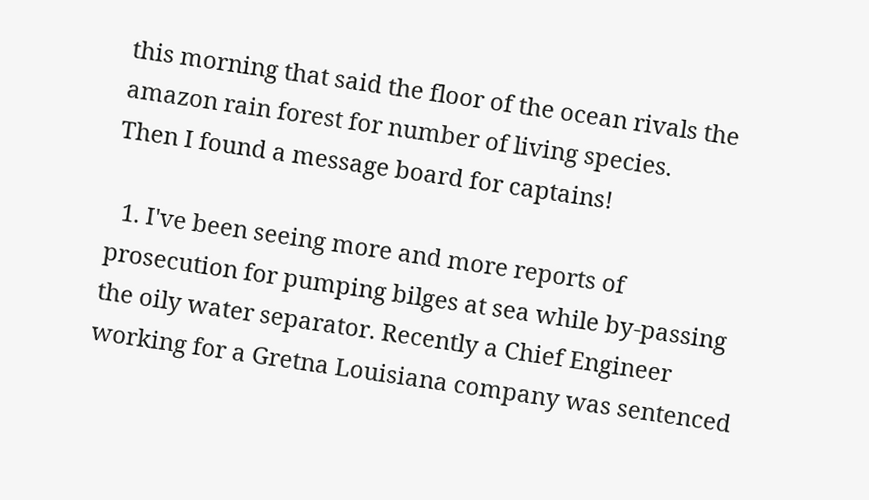this morning that said the floor of the ocean rivals the amazon rain forest for number of living species.
Then I found a message board for captains!

  1. I've been seeing more and more reports of prosecution for pumping bilges at sea while by-passing the oily water separator. Recently a Chief Engineer working for a Gretna Louisiana company was sentenced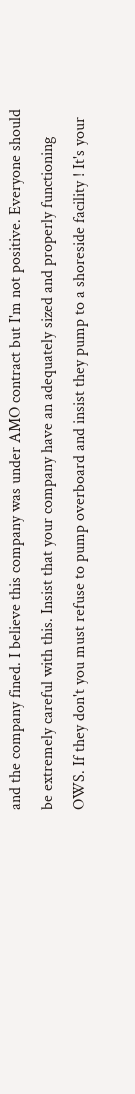and the company fined. I believe this company was under AMO contract but I'm not positive. Everyone should be extremely careful with this. Insist that your company have an adequately sized and properly functioning OWS. If they don't you must refuse to pump overboard and insist they pump to a shoreside facility ! It's your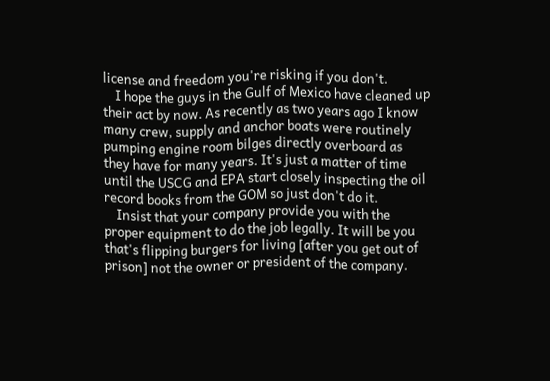license and freedom you're risking if you don't.
    I hope the guys in the Gulf of Mexico have cleaned up their act by now. As recently as two years ago I know many crew, supply and anchor boats were routinely pumping engine room bilges directly overboard as they have for many years. It's just a matter of time until the USCG and EPA start closely inspecting the oil record books from the GOM so just don't do it.
    Insist that your company provide you with the proper equipment to do the job legally. It will be you that's flipping burgers for living [after you get out of prison] not the owner or president of the company.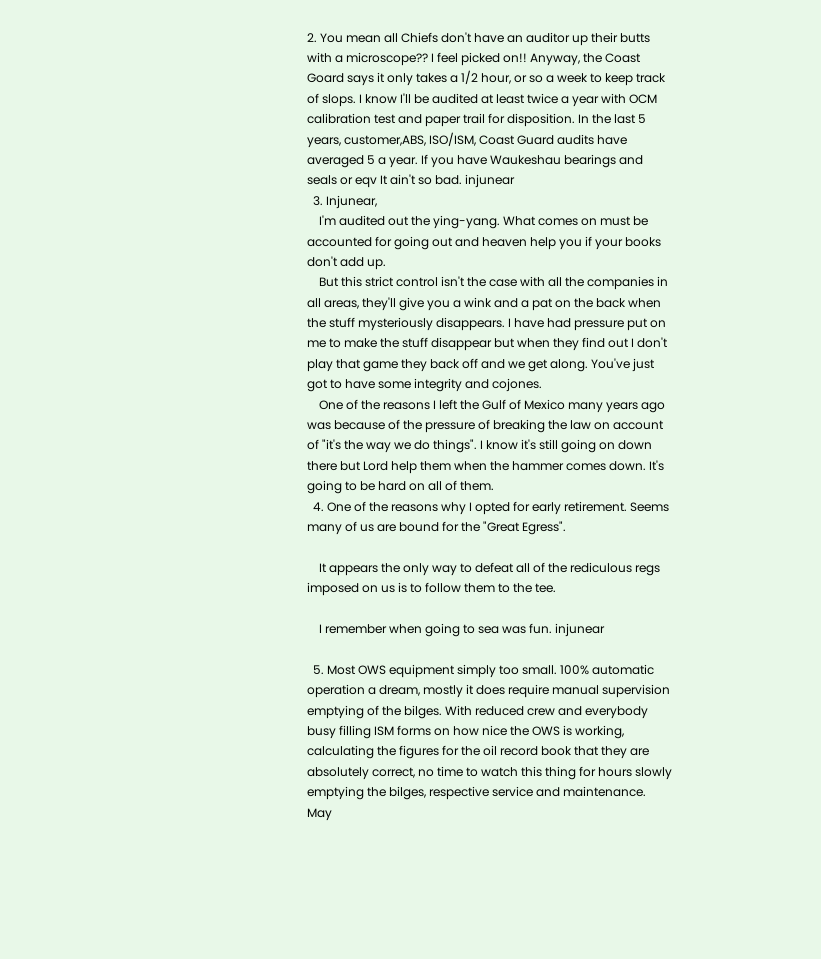2. You mean all Chiefs don't have an auditor up their butts with a microscope?? I feel picked on!! Anyway, the Coast Goard says it only takes a 1/2 hour, or so a week to keep track of slops. I know I'll be audited at least twice a year with OCM calibration test and paper trail for disposition. In the last 5 years, customer,ABS, ISO/ISM, Coast Guard audits have averaged 5 a year. If you have Waukeshau bearings and seals or eqv It ain't so bad. injunear
  3. Injunear,
    I'm audited out the ying-yang. What comes on must be accounted for going out and heaven help you if your books don't add up.
    But this strict control isn't the case with all the companies in all areas, they'll give you a wink and a pat on the back when the stuff mysteriously disappears. I have had pressure put on me to make the stuff disappear but when they find out I don't play that game they back off and we get along. You've just got to have some integrity and cojones.
    One of the reasons I left the Gulf of Mexico many years ago was because of the pressure of breaking the law on account of "it's the way we do things". I know it's still going on down there but Lord help them when the hammer comes down. It's going to be hard on all of them.
  4. One of the reasons why I opted for early retirement. Seems many of us are bound for the "Great Egress".

    It appears the only way to defeat all of the rediculous regs imposed on us is to follow them to the tee.

    I remember when going to sea was fun. injunear

  5. Most OWS equipment simply too small. 100% automatic operation a dream, mostly it does require manual supervision emptying of the bilges. With reduced crew and everybody busy filling ISM forms on how nice the OWS is working, calculating the figures for the oil record book that they are absolutely correct, no time to watch this thing for hours slowly emptying the bilges, respective service and maintenance. May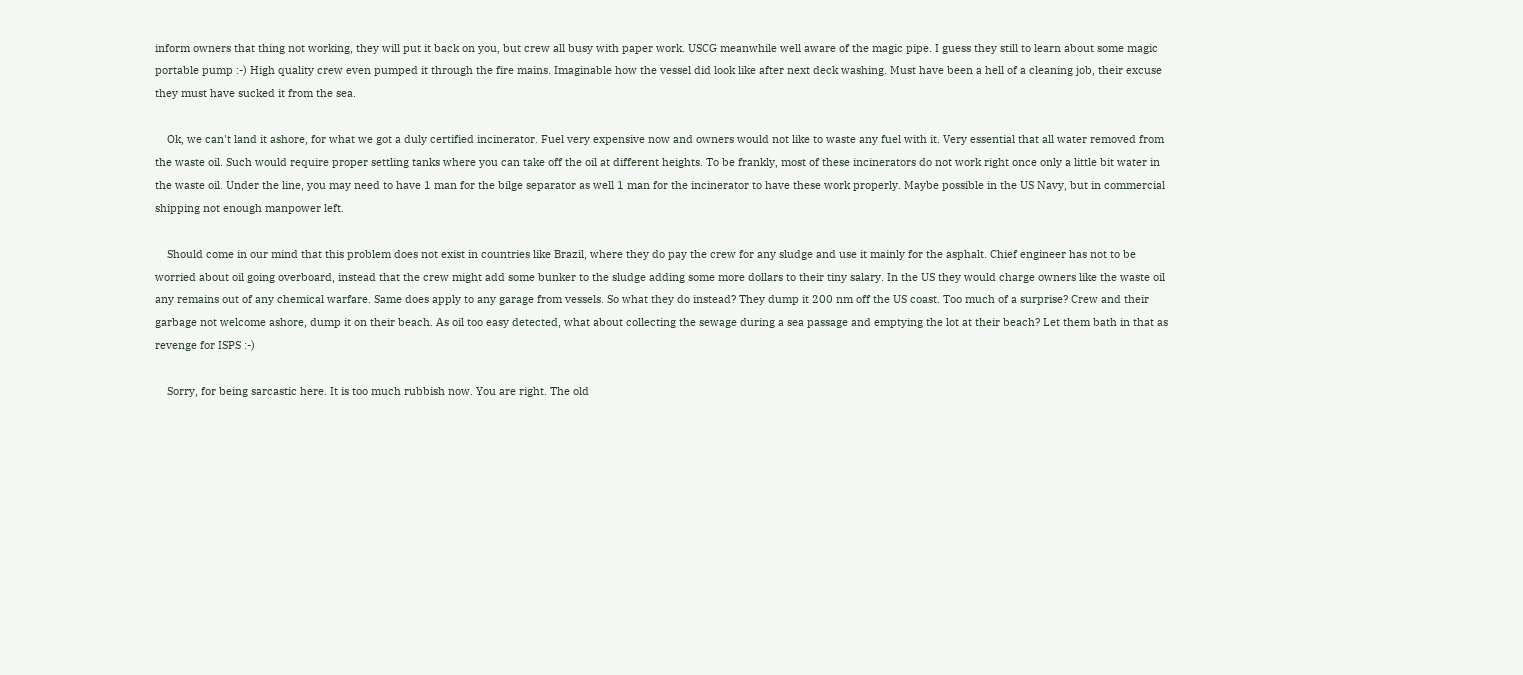inform owners that thing not working, they will put it back on you, but crew all busy with paper work. USCG meanwhile well aware of the magic pipe. I guess they still to learn about some magic portable pump :-) High quality crew even pumped it through the fire mains. Imaginable how the vessel did look like after next deck washing. Must have been a hell of a cleaning job, their excuse they must have sucked it from the sea.

    Ok, we can't land it ashore, for what we got a duly certified incinerator. Fuel very expensive now and owners would not like to waste any fuel with it. Very essential that all water removed from the waste oil. Such would require proper settling tanks where you can take off the oil at different heights. To be frankly, most of these incinerators do not work right once only a little bit water in the waste oil. Under the line, you may need to have 1 man for the bilge separator as well 1 man for the incinerator to have these work properly. Maybe possible in the US Navy, but in commercial shipping not enough manpower left.

    Should come in our mind that this problem does not exist in countries like Brazil, where they do pay the crew for any sludge and use it mainly for the asphalt. Chief engineer has not to be worried about oil going overboard, instead that the crew might add some bunker to the sludge adding some more dollars to their tiny salary. In the US they would charge owners like the waste oil any remains out of any chemical warfare. Same does apply to any garage from vessels. So what they do instead? They dump it 200 nm off the US coast. Too much of a surprise? Crew and their garbage not welcome ashore, dump it on their beach. As oil too easy detected, what about collecting the sewage during a sea passage and emptying the lot at their beach? Let them bath in that as revenge for ISPS :-)

    Sorry, for being sarcastic here. It is too much rubbish now. You are right. The old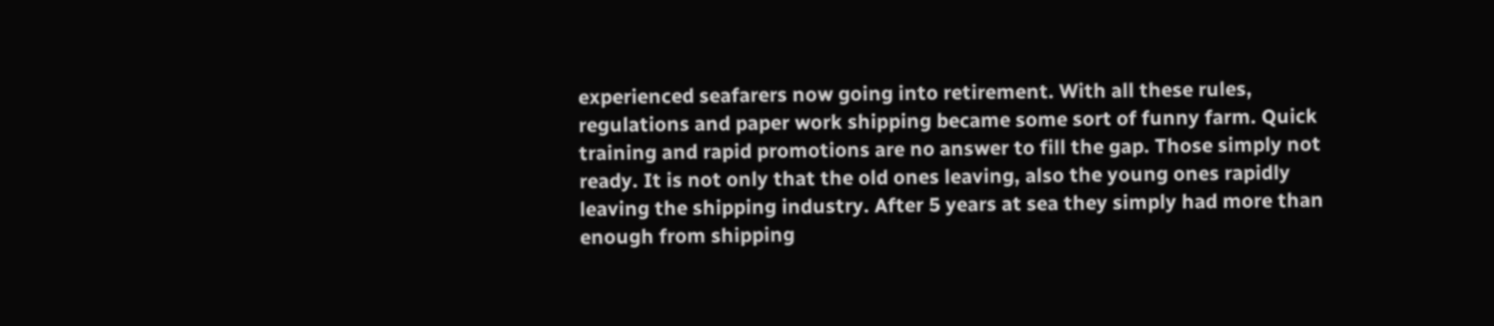experienced seafarers now going into retirement. With all these rules, regulations and paper work shipping became some sort of funny farm. Quick training and rapid promotions are no answer to fill the gap. Those simply not ready. It is not only that the old ones leaving, also the young ones rapidly leaving the shipping industry. After 5 years at sea they simply had more than enough from shipping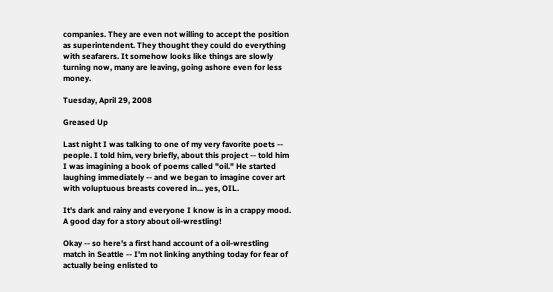companies. They are even not willing to accept the position as superintendent. They thought they could do everything with seafarers. It somehow looks like things are slowly turning now, many are leaving, going ashore even for less money.

Tuesday, April 29, 2008

Greased Up

Last night I was talking to one of my very favorite poets -- people. I told him, very briefly, about this project -- told him I was imagining a book of poems called "oil." He started laughing immediately -- and we began to imagine cover art with voluptuous breasts covered in... yes, OIL.

It's dark and rainy and everyone I know is in a crappy mood. A good day for a story about oil-wrestling!

Okay -- so here's a first hand account of a oil-wrestling match in Seattle -- I'm not linking anything today for fear of actually being enlisted to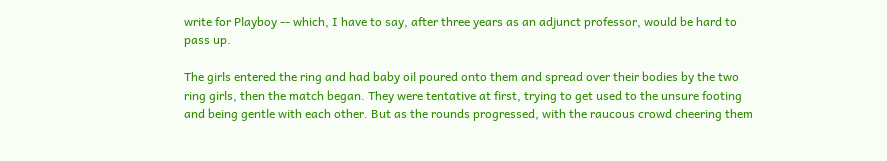write for Playboy -- which, I have to say, after three years as an adjunct professor, would be hard to pass up.

The girls entered the ring and had baby oil poured onto them and spread over their bodies by the two ring girls, then the match began. They were tentative at first, trying to get used to the unsure footing and being gentle with each other. But as the rounds progressed, with the raucous crowd cheering them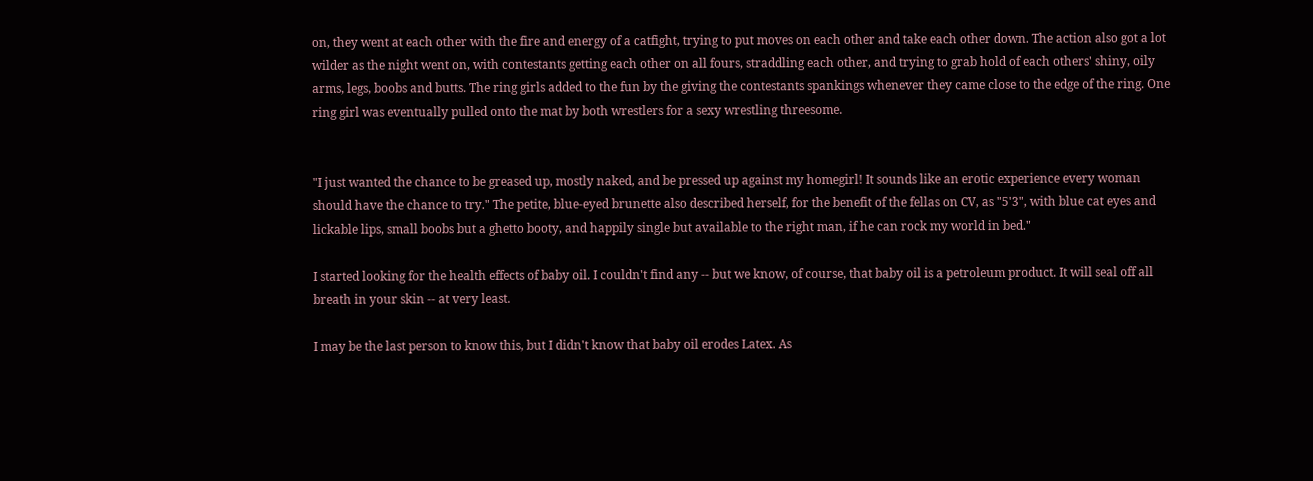on, they went at each other with the fire and energy of a catfight, trying to put moves on each other and take each other down. The action also got a lot wilder as the night went on, with contestants getting each other on all fours, straddling each other, and trying to grab hold of each others' shiny, oily arms, legs, boobs and butts. The ring girls added to the fun by the giving the contestants spankings whenever they came close to the edge of the ring. One ring girl was eventually pulled onto the mat by both wrestlers for a sexy wrestling threesome.


"I just wanted the chance to be greased up, mostly naked, and be pressed up against my homegirl! It sounds like an erotic experience every woman should have the chance to try." The petite, blue-eyed brunette also described herself, for the benefit of the fellas on CV, as "5'3", with blue cat eyes and lickable lips, small boobs but a ghetto booty, and happily single but available to the right man, if he can rock my world in bed."

I started looking for the health effects of baby oil. I couldn't find any -- but we know, of course, that baby oil is a petroleum product. It will seal off all breath in your skin -- at very least.

I may be the last person to know this, but I didn't know that baby oil erodes Latex. As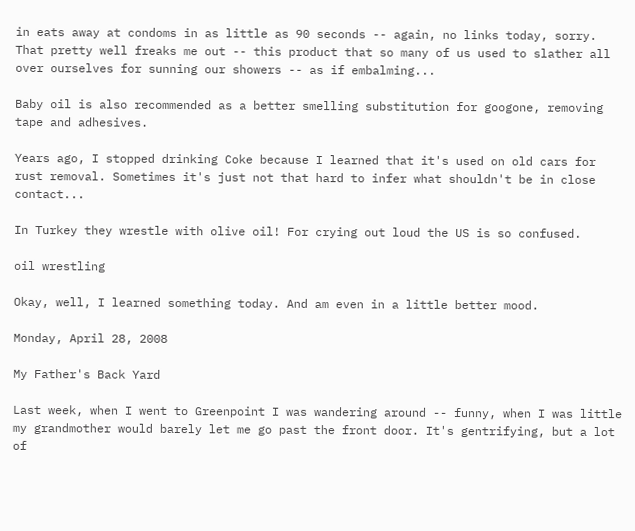in eats away at condoms in as little as 90 seconds -- again, no links today, sorry. That pretty well freaks me out -- this product that so many of us used to slather all over ourselves for sunning our showers -- as if embalming...

Baby oil is also recommended as a better smelling substitution for googone, removing tape and adhesives.

Years ago, I stopped drinking Coke because I learned that it's used on old cars for rust removal. Sometimes it's just not that hard to infer what shouldn't be in close contact...

In Turkey they wrestle with olive oil! For crying out loud the US is so confused.

oil wrestling

Okay, well, I learned something today. And am even in a little better mood.

Monday, April 28, 2008

My Father's Back Yard

Last week, when I went to Greenpoint I was wandering around -- funny, when I was little my grandmother would barely let me go past the front door. It's gentrifying, but a lot of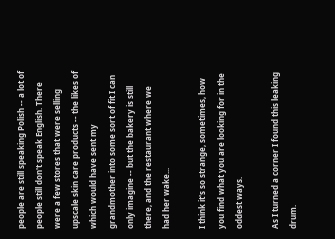people are still speaking Polish -- a lot of people still don't speak English. There were a few stores that were selling upscale skin care products -- the likes of which would have sent my grandmother into some sort of fit I can only imagine -- but the bakery is still there, and the restaurant where we had her wake...

I think it's so strange, sometimes, how you find what you are looking for in the oddest ways.

As I turned a corner I found this leaking drum.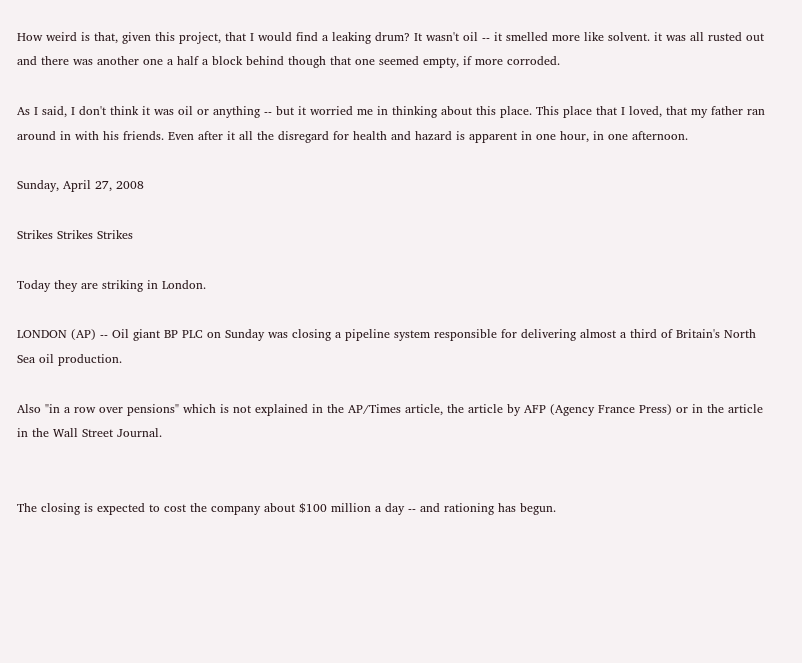How weird is that, given this project, that I would find a leaking drum? It wasn't oil -- it smelled more like solvent. it was all rusted out and there was another one a half a block behind though that one seemed empty, if more corroded.

As I said, I don't think it was oil or anything -- but it worried me in thinking about this place. This place that I loved, that my father ran around in with his friends. Even after it all the disregard for health and hazard is apparent in one hour, in one afternoon.

Sunday, April 27, 2008

Strikes Strikes Strikes

Today they are striking in London.

LONDON (AP) -- Oil giant BP PLC on Sunday was closing a pipeline system responsible for delivering almost a third of Britain's North Sea oil production.

Also "in a row over pensions" which is not explained in the AP/Times article, the article by AFP (Agency France Press) or in the article in the Wall Street Journal.


The closing is expected to cost the company about $100 million a day -- and rationing has begun.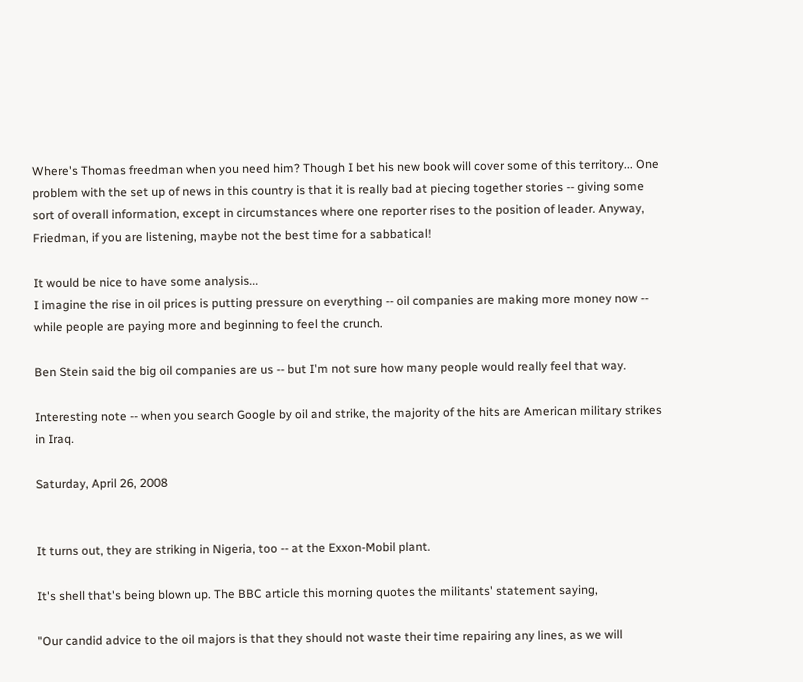Where's Thomas freedman when you need him? Though I bet his new book will cover some of this territory... One problem with the set up of news in this country is that it is really bad at piecing together stories -- giving some sort of overall information, except in circumstances where one reporter rises to the position of leader. Anyway, Friedman, if you are listening, maybe not the best time for a sabbatical!

It would be nice to have some analysis...
I imagine the rise in oil prices is putting pressure on everything -- oil companies are making more money now -- while people are paying more and beginning to feel the crunch.

Ben Stein said the big oil companies are us -- but I'm not sure how many people would really feel that way.

Interesting note -- when you search Google by oil and strike, the majority of the hits are American military strikes in Iraq.

Saturday, April 26, 2008


It turns out, they are striking in Nigeria, too -- at the Exxon-Mobil plant.

It's shell that's being blown up. The BBC article this morning quotes the militants' statement saying,

"Our candid advice to the oil majors is that they should not waste their time repairing any lines, as we will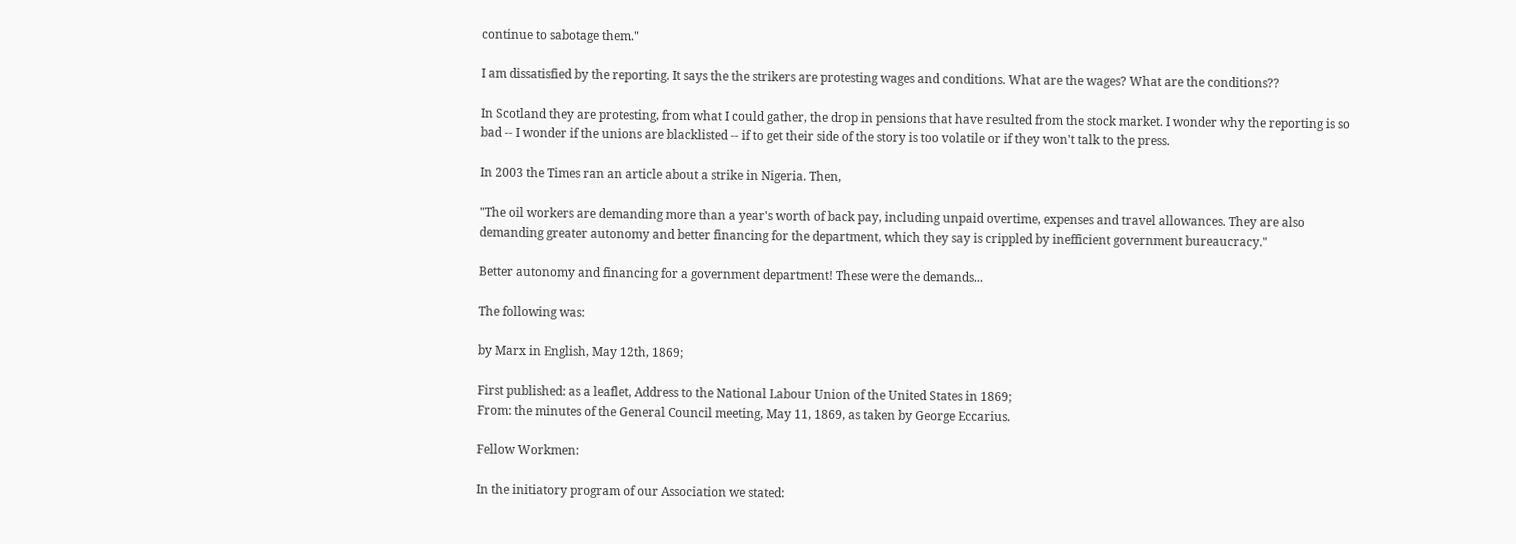continue to sabotage them."

I am dissatisfied by the reporting. It says the the strikers are protesting wages and conditions. What are the wages? What are the conditions??

In Scotland they are protesting, from what I could gather, the drop in pensions that have resulted from the stock market. I wonder why the reporting is so bad -- I wonder if the unions are blacklisted -- if to get their side of the story is too volatile or if they won't talk to the press.

In 2003 the Times ran an article about a strike in Nigeria. Then,

"The oil workers are demanding more than a year's worth of back pay, including unpaid overtime, expenses and travel allowances. They are also demanding greater autonomy and better financing for the department, which they say is crippled by inefficient government bureaucracy."

Better autonomy and financing for a government department! These were the demands...

The following was:

by Marx in English, May 12th, 1869;

First published: as a leaflet, Address to the National Labour Union of the United States in 1869;
From: the minutes of the General Council meeting, May 11, 1869, as taken by George Eccarius.

Fellow Workmen:

In the initiatory program of our Association we stated: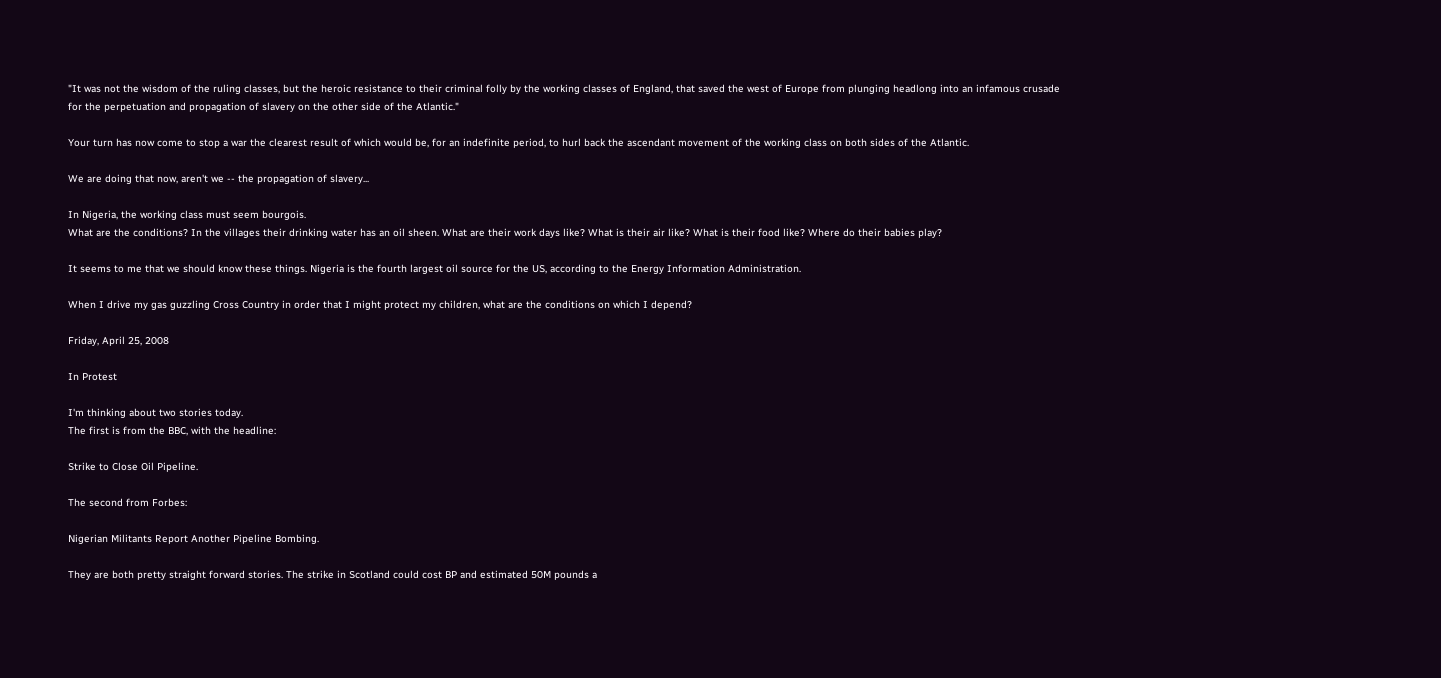"It was not the wisdom of the ruling classes, but the heroic resistance to their criminal folly by the working classes of England, that saved the west of Europe from plunging headlong into an infamous crusade for the perpetuation and propagation of slavery on the other side of the Atlantic."

Your turn has now come to stop a war the clearest result of which would be, for an indefinite period, to hurl back the ascendant movement of the working class on both sides of the Atlantic.

We are doing that now, aren't we -- the propagation of slavery...

In Nigeria, the working class must seem bourgois.
What are the conditions? In the villages their drinking water has an oil sheen. What are their work days like? What is their air like? What is their food like? Where do their babies play?

It seems to me that we should know these things. Nigeria is the fourth largest oil source for the US, according to the Energy Information Administration.

When I drive my gas guzzling Cross Country in order that I might protect my children, what are the conditions on which I depend?

Friday, April 25, 2008

In Protest

I'm thinking about two stories today.
The first is from the BBC, with the headline:

Strike to Close Oil Pipeline.

The second from Forbes:

Nigerian Militants Report Another Pipeline Bombing.

They are both pretty straight forward stories. The strike in Scotland could cost BP and estimated 50M pounds a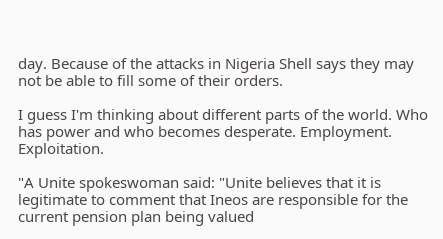day. Because of the attacks in Nigeria Shell says they may not be able to fill some of their orders.

I guess I'm thinking about different parts of the world. Who has power and who becomes desperate. Employment. Exploitation.

"A Unite spokeswoman said: "Unite believes that it is legitimate to comment that Ineos are responsible for the current pension plan being valued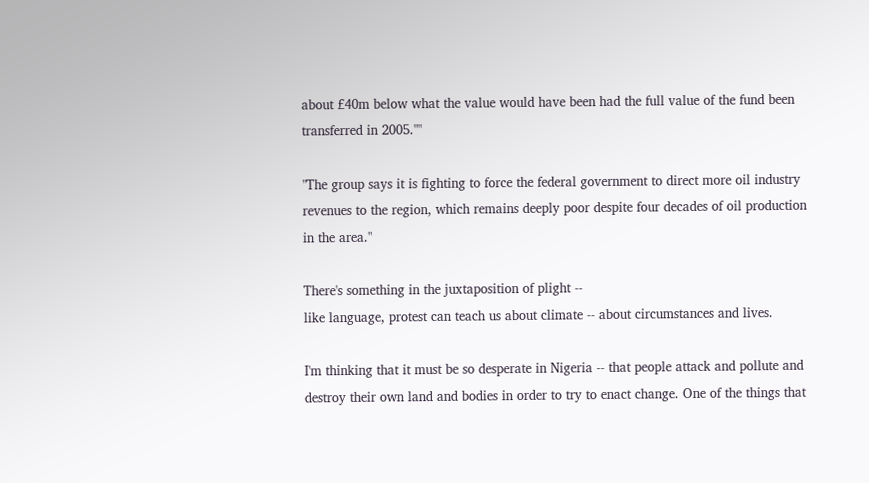about £40m below what the value would have been had the full value of the fund been transferred in 2005.""

"The group says it is fighting to force the federal government to direct more oil industry revenues to the region, which remains deeply poor despite four decades of oil production in the area."

There's something in the juxtaposition of plight --
like language, protest can teach us about climate -- about circumstances and lives.

I'm thinking that it must be so desperate in Nigeria -- that people attack and pollute and destroy their own land and bodies in order to try to enact change. One of the things that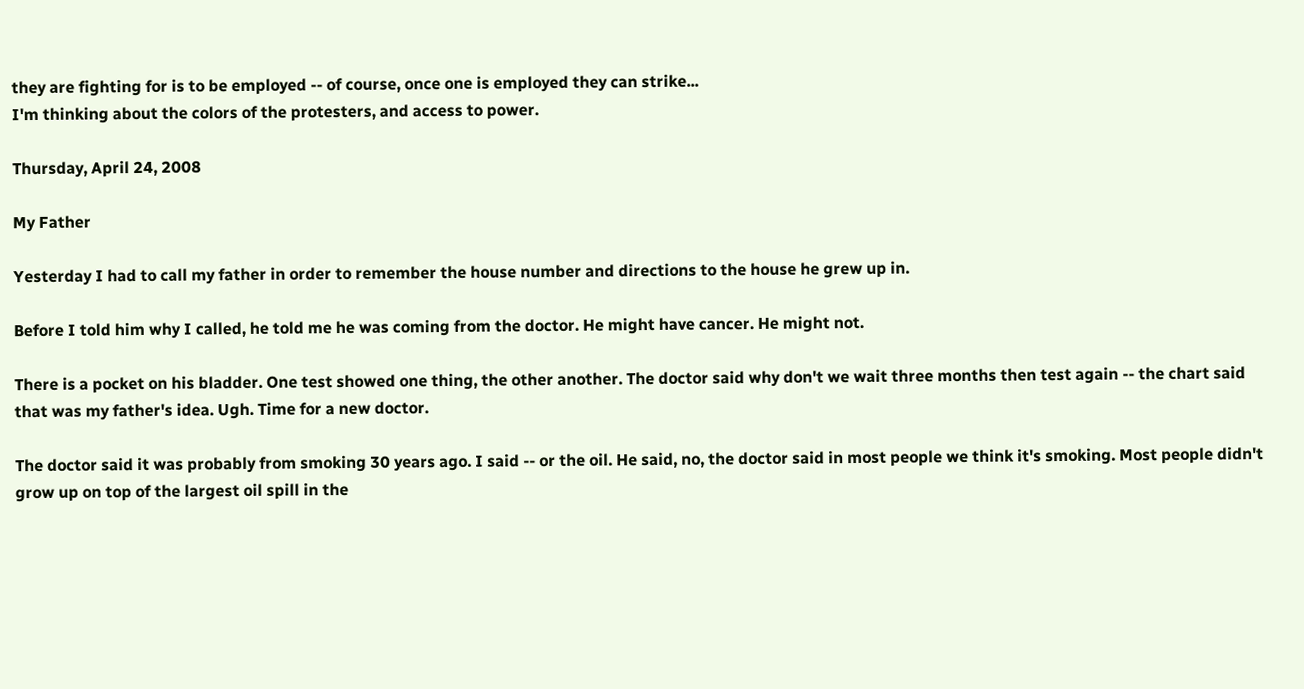they are fighting for is to be employed -- of course, once one is employed they can strike...
I'm thinking about the colors of the protesters, and access to power.

Thursday, April 24, 2008

My Father

Yesterday I had to call my father in order to remember the house number and directions to the house he grew up in.

Before I told him why I called, he told me he was coming from the doctor. He might have cancer. He might not.

There is a pocket on his bladder. One test showed one thing, the other another. The doctor said why don't we wait three months then test again -- the chart said that was my father's idea. Ugh. Time for a new doctor.

The doctor said it was probably from smoking 30 years ago. I said -- or the oil. He said, no, the doctor said in most people we think it's smoking. Most people didn't grow up on top of the largest oil spill in the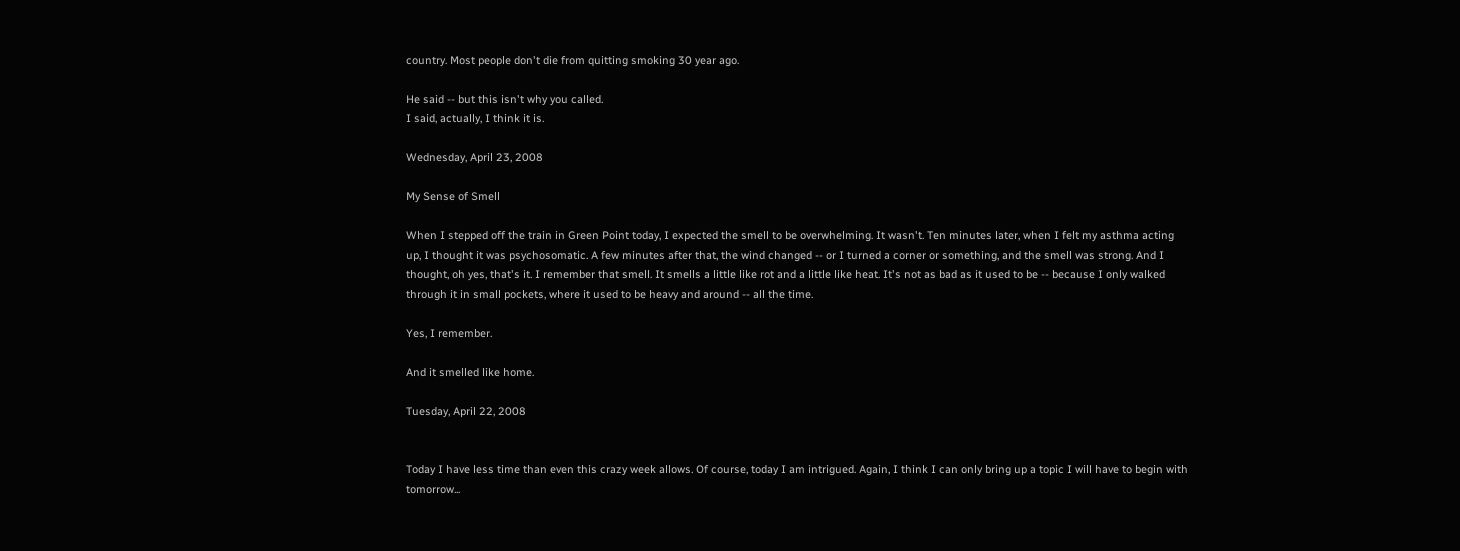country. Most people don't die from quitting smoking 30 year ago.

He said -- but this isn't why you called.
I said, actually, I think it is.

Wednesday, April 23, 2008

My Sense of Smell

When I stepped off the train in Green Point today, I expected the smell to be overwhelming. It wasn't. Ten minutes later, when I felt my asthma acting up, I thought it was psychosomatic. A few minutes after that, the wind changed -- or I turned a corner or something, and the smell was strong. And I thought, oh yes, that's it. I remember that smell. It smells a little like rot and a little like heat. It's not as bad as it used to be -- because I only walked through it in small pockets, where it used to be heavy and around -- all the time.

Yes, I remember.

And it smelled like home.

Tuesday, April 22, 2008


Today I have less time than even this crazy week allows. Of course, today I am intrigued. Again, I think I can only bring up a topic I will have to begin with tomorrow...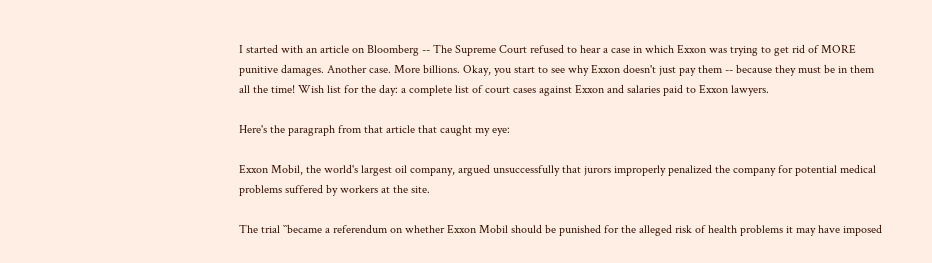I started with an article on Bloomberg -- The Supreme Court refused to hear a case in which Exxon was trying to get rid of MORE punitive damages. Another case. More billions. Okay, you start to see why Exxon doesn't just pay them -- because they must be in them all the time! Wish list for the day: a complete list of court cases against Exxon and salaries paid to Exxon lawyers.

Here's the paragraph from that article that caught my eye:

Exxon Mobil, the world's largest oil company, argued unsuccessfully that jurors improperly penalized the company for potential medical problems suffered by workers at the site.

The trial ``became a referendum on whether Exxon Mobil should be punished for the alleged risk of health problems it may have imposed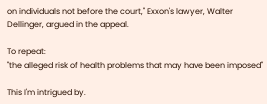on individuals not before the court,'' Exxon's lawyer, Walter Dellinger, argued in the appeal.

To repeat:
"the alleged risk of health problems that may have been imposed"

This I'm intrigued by.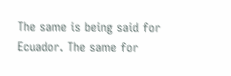The same is being said for Ecuador. The same for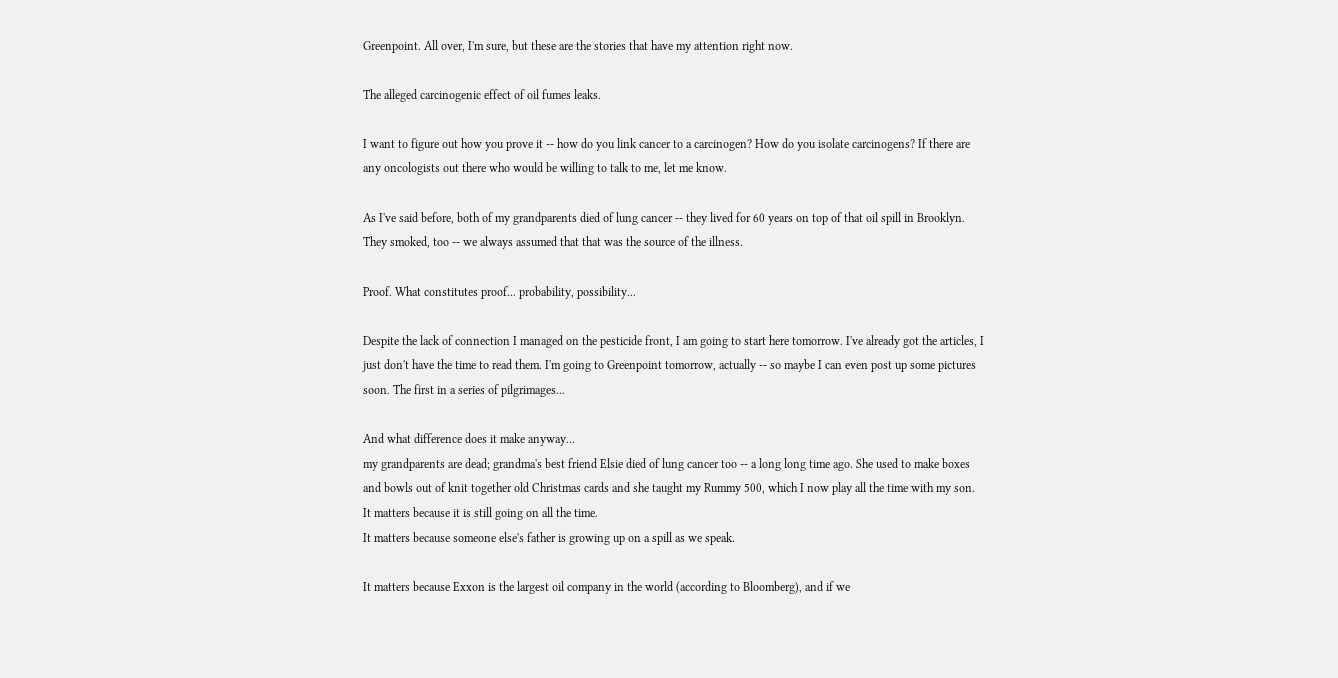Greenpoint. All over, I'm sure, but these are the stories that have my attention right now.

The alleged carcinogenic effect of oil fumes leaks.

I want to figure out how you prove it -- how do you link cancer to a carcinogen? How do you isolate carcinogens? If there are any oncologists out there who would be willing to talk to me, let me know.

As I've said before, both of my grandparents died of lung cancer -- they lived for 60 years on top of that oil spill in Brooklyn. They smoked, too -- we always assumed that that was the source of the illness.

Proof. What constitutes proof... probability, possibility...

Despite the lack of connection I managed on the pesticide front, I am going to start here tomorrow. I've already got the articles, I just don't have the time to read them. I'm going to Greenpoint tomorrow, actually -- so maybe I can even post up some pictures soon. The first in a series of pilgrimages...

And what difference does it make anyway...
my grandparents are dead; grandma's best friend Elsie died of lung cancer too -- a long long time ago. She used to make boxes and bowls out of knit together old Christmas cards and she taught my Rummy 500, which I now play all the time with my son.
It matters because it is still going on all the time.
It matters because someone else's father is growing up on a spill as we speak.

It matters because Exxon is the largest oil company in the world (according to Bloomberg), and if we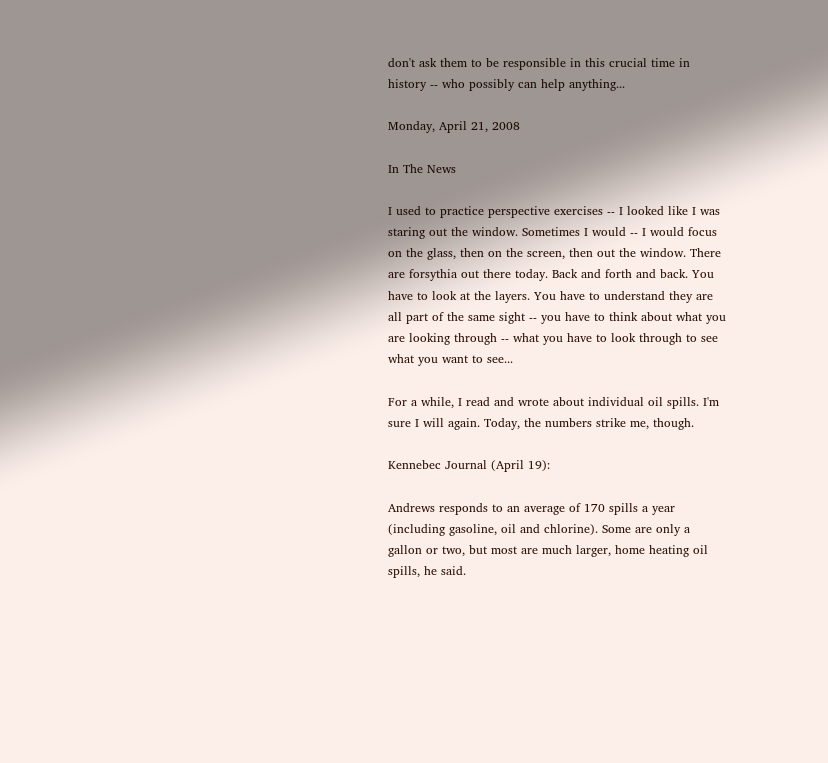don't ask them to be responsible in this crucial time in history -- who possibly can help anything...

Monday, April 21, 2008

In The News

I used to practice perspective exercises -- I looked like I was staring out the window. Sometimes I would -- I would focus on the glass, then on the screen, then out the window. There are forsythia out there today. Back and forth and back. You have to look at the layers. You have to understand they are all part of the same sight -- you have to think about what you are looking through -- what you have to look through to see what you want to see...

For a while, I read and wrote about individual oil spills. I'm sure I will again. Today, the numbers strike me, though.

Kennebec Journal (April 19):

Andrews responds to an average of 170 spills a year (including gasoline, oil and chlorine). Some are only a gallon or two, but most are much larger, home heating oil spills, he said.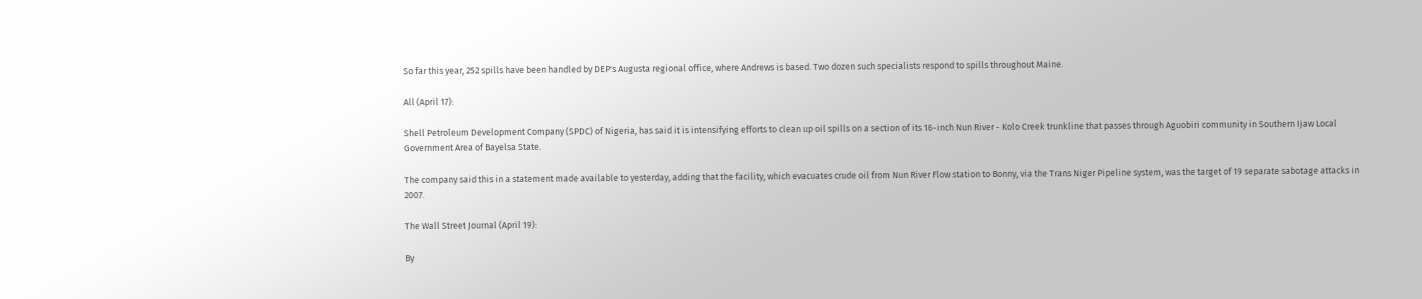So far this year, 252 spills have been handled by DEP's Augusta regional office, where Andrews is based. Two dozen such specialists respond to spills throughout Maine.

All (April 17):

Shell Petroleum Development Company (SPDC) of Nigeria, has said it is intensifying efforts to clean up oil spills on a section of its 16-inch Nun River - Kolo Creek trunkline that passes through Aguobiri community in Southern Ijaw Local Government Area of Bayelsa State.

The company said this in a statement made available to yesterday, adding that the facility, which evacuates crude oil from Nun River Flow station to Bonny, via the Trans Niger Pipeline system, was the target of 19 separate sabotage attacks in 2007.

The Wall Street Journal (April 19):

By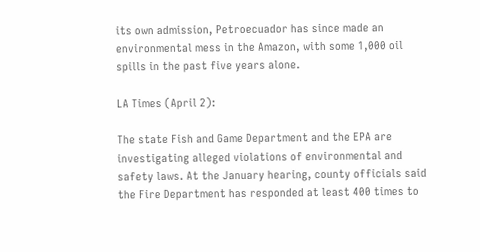its own admission, Petroecuador has since made an environmental mess in the Amazon, with some 1,000 oil spills in the past five years alone.

LA Times (April 2):

The state Fish and Game Department and the EPA are investigating alleged violations of environmental and safety laws. At the January hearing, county officials said the Fire Department has responded at least 400 times to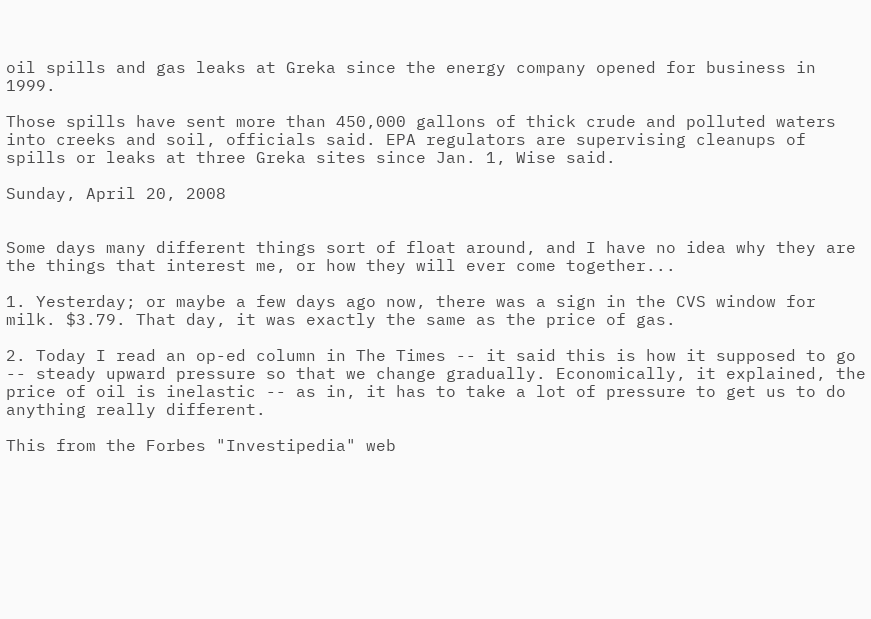oil spills and gas leaks at Greka since the energy company opened for business in 1999.

Those spills have sent more than 450,000 gallons of thick crude and polluted waters into creeks and soil, officials said. EPA regulators are supervising cleanups of spills or leaks at three Greka sites since Jan. 1, Wise said.

Sunday, April 20, 2008


Some days many different things sort of float around, and I have no idea why they are the things that interest me, or how they will ever come together...

1. Yesterday; or maybe a few days ago now, there was a sign in the CVS window for milk. $3.79. That day, it was exactly the same as the price of gas.

2. Today I read an op-ed column in The Times -- it said this is how it supposed to go -- steady upward pressure so that we change gradually. Economically, it explained, the price of oil is inelastic -- as in, it has to take a lot of pressure to get us to do anything really different.

This from the Forbes "Investipedia" web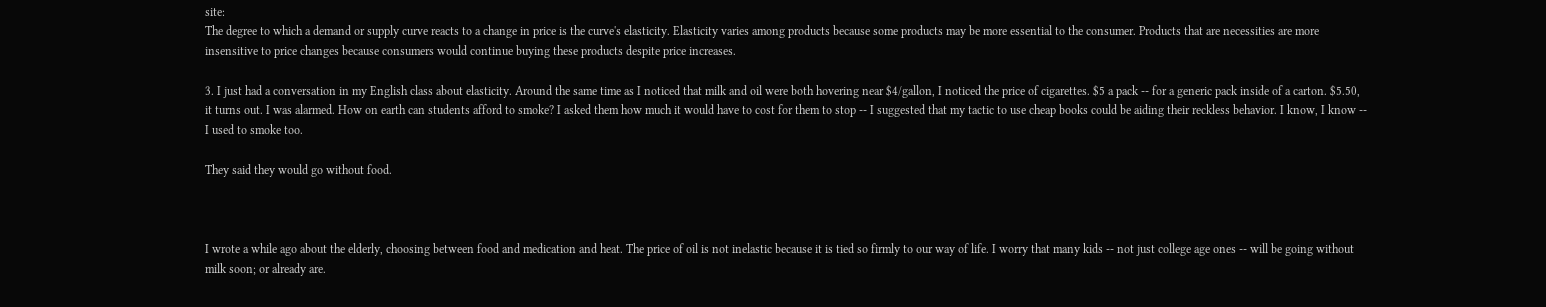site:
The degree to which a demand or supply curve reacts to a change in price is the curve's elasticity. Elasticity varies among products because some products may be more essential to the consumer. Products that are necessities are more insensitive to price changes because consumers would continue buying these products despite price increases.

3. I just had a conversation in my English class about elasticity. Around the same time as I noticed that milk and oil were both hovering near $4/gallon, I noticed the price of cigarettes. $5 a pack -- for a generic pack inside of a carton. $5.50, it turns out. I was alarmed. How on earth can students afford to smoke? I asked them how much it would have to cost for them to stop -- I suggested that my tactic to use cheap books could be aiding their reckless behavior. I know, I know -- I used to smoke too.

They said they would go without food.



I wrote a while ago about the elderly, choosing between food and medication and heat. The price of oil is not inelastic because it is tied so firmly to our way of life. I worry that many kids -- not just college age ones -- will be going without milk soon; or already are.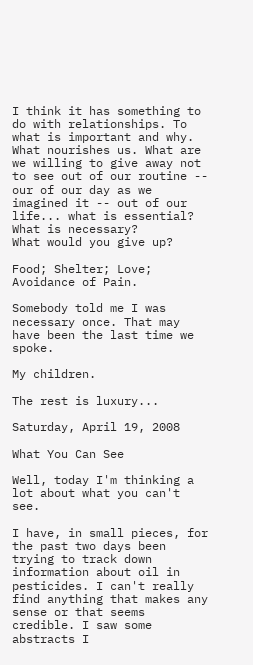I think it has something to do with relationships. To what is important and why. What nourishes us. What are we willing to give away not to see out of our routine -- our of our day as we imagined it -- out of our life... what is essential? What is necessary?
What would you give up?

Food; Shelter; Love; Avoidance of Pain.

Somebody told me I was necessary once. That may have been the last time we spoke.

My children.

The rest is luxury...

Saturday, April 19, 2008

What You Can See

Well, today I'm thinking a lot about what you can't see.

I have, in small pieces, for the past two days been trying to track down information about oil in pesticides. I can't really find anything that makes any sense or that seems credible. I saw some abstracts I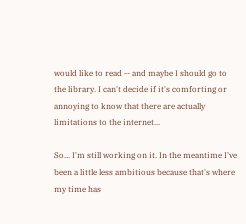would like to read -- and maybe I should go to the library. I can't decide if it's comforting or annoying to know that there are actually limitations to the internet...

So... I'm still working on it. In the meantime I've been a little less ambitious because that's where my time has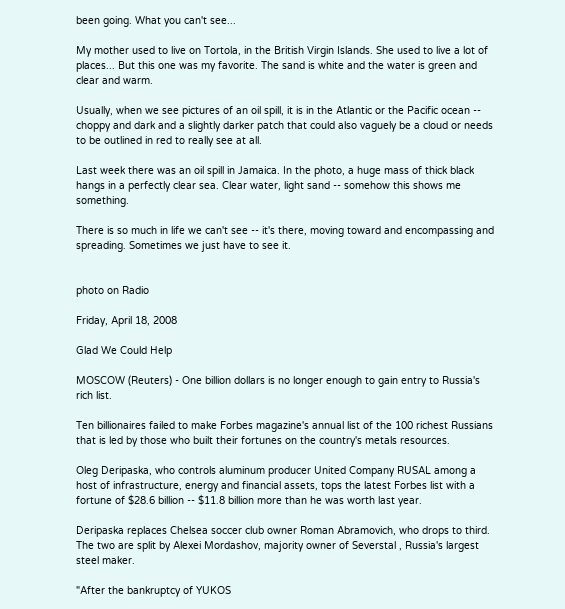been going. What you can't see...

My mother used to live on Tortola, in the British Virgin Islands. She used to live a lot of places... But this one was my favorite. The sand is white and the water is green and clear and warm.

Usually, when we see pictures of an oil spill, it is in the Atlantic or the Pacific ocean -- choppy and dark and a slightly darker patch that could also vaguely be a cloud or needs to be outlined in red to really see at all.

Last week there was an oil spill in Jamaica. In the photo, a huge mass of thick black hangs in a perfectly clear sea. Clear water, light sand -- somehow this shows me something.

There is so much in life we can't see -- it's there, moving toward and encompassing and spreading. Sometimes we just have to see it.


photo on Radio

Friday, April 18, 2008

Glad We Could Help

MOSCOW (Reuters) - One billion dollars is no longer enough to gain entry to Russia's rich list.

Ten billionaires failed to make Forbes magazine's annual list of the 100 richest Russians that is led by those who built their fortunes on the country's metals resources.

Oleg Deripaska, who controls aluminum producer United Company RUSAL among a host of infrastructure, energy and financial assets, tops the latest Forbes list with a fortune of $28.6 billion -- $11.8 billion more than he was worth last year.

Deripaska replaces Chelsea soccer club owner Roman Abramovich, who drops to third. The two are split by Alexei Mordashov, majority owner of Severstal , Russia's largest steel maker.

"After the bankruptcy of YUKOS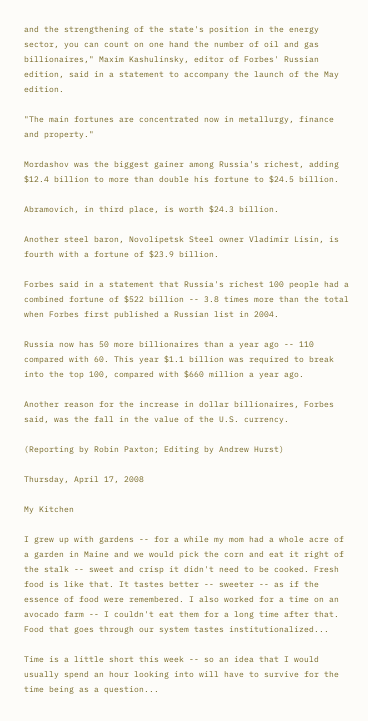and the strengthening of the state's position in the energy sector, you can count on one hand the number of oil and gas billionaires," Maxim Kashulinsky, editor of Forbes' Russian edition, said in a statement to accompany the launch of the May edition.

"The main fortunes are concentrated now in metallurgy, finance and property."

Mordashov was the biggest gainer among Russia's richest, adding $12.4 billion to more than double his fortune to $24.5 billion.

Abramovich, in third place, is worth $24.3 billion.

Another steel baron, Novolipetsk Steel owner Vladimir Lisin, is fourth with a fortune of $23.9 billion.

Forbes said in a statement that Russia's richest 100 people had a combined fortune of $522 billion -- 3.8 times more than the total when Forbes first published a Russian list in 2004.

Russia now has 50 more billionaires than a year ago -- 110 compared with 60. This year $1.1 billion was required to break into the top 100, compared with $660 million a year ago.

Another reason for the increase in dollar billionaires, Forbes said, was the fall in the value of the U.S. currency.

(Reporting by Robin Paxton; Editing by Andrew Hurst)

Thursday, April 17, 2008

My Kitchen

I grew up with gardens -- for a while my mom had a whole acre of a garden in Maine and we would pick the corn and eat it right of the stalk -- sweet and crisp it didn't need to be cooked. Fresh food is like that. It tastes better -- sweeter -- as if the essence of food were remembered. I also worked for a time on an avocado farm -- I couldn't eat them for a long time after that. Food that goes through our system tastes institutionalized...

Time is a little short this week -- so an idea that I would usually spend an hour looking into will have to survive for the time being as a question...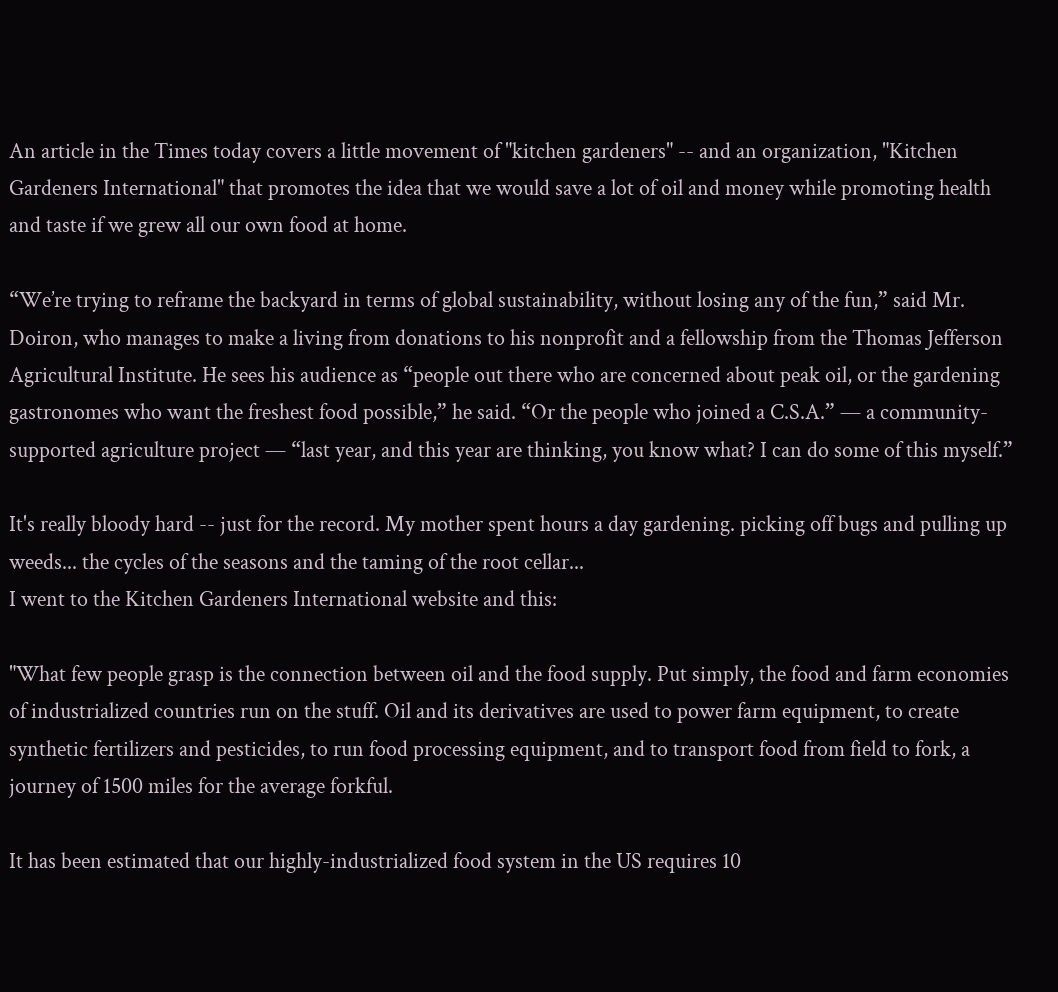An article in the Times today covers a little movement of "kitchen gardeners" -- and an organization, "Kitchen Gardeners International" that promotes the idea that we would save a lot of oil and money while promoting health and taste if we grew all our own food at home.

“We’re trying to reframe the backyard in terms of global sustainability, without losing any of the fun,” said Mr. Doiron, who manages to make a living from donations to his nonprofit and a fellowship from the Thomas Jefferson Agricultural Institute. He sees his audience as “people out there who are concerned about peak oil, or the gardening gastronomes who want the freshest food possible,” he said. “Or the people who joined a C.S.A.” — a community-supported agriculture project — “last year, and this year are thinking, you know what? I can do some of this myself.”

It's really bloody hard -- just for the record. My mother spent hours a day gardening. picking off bugs and pulling up weeds... the cycles of the seasons and the taming of the root cellar...
I went to the Kitchen Gardeners International website and this:

"What few people grasp is the connection between oil and the food supply. Put simply, the food and farm economies of industrialized countries run on the stuff. Oil and its derivatives are used to power farm equipment, to create synthetic fertilizers and pesticides, to run food processing equipment, and to transport food from field to fork, a journey of 1500 miles for the average forkful.

It has been estimated that our highly-industrialized food system in the US requires 10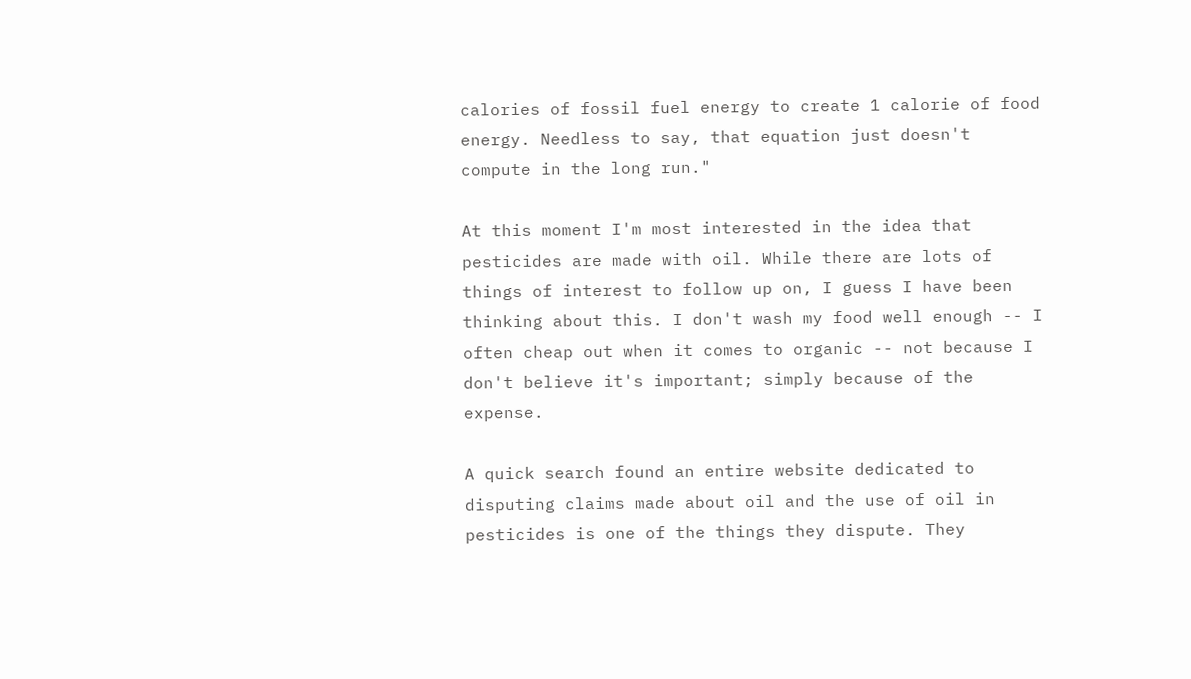calories of fossil fuel energy to create 1 calorie of food energy. Needless to say, that equation just doesn't compute in the long run."

At this moment I'm most interested in the idea that pesticides are made with oil. While there are lots of things of interest to follow up on, I guess I have been thinking about this. I don't wash my food well enough -- I often cheap out when it comes to organic -- not because I don't believe it's important; simply because of the expense.

A quick search found an entire website dedicated to disputing claims made about oil and the use of oil in pesticides is one of the things they dispute. They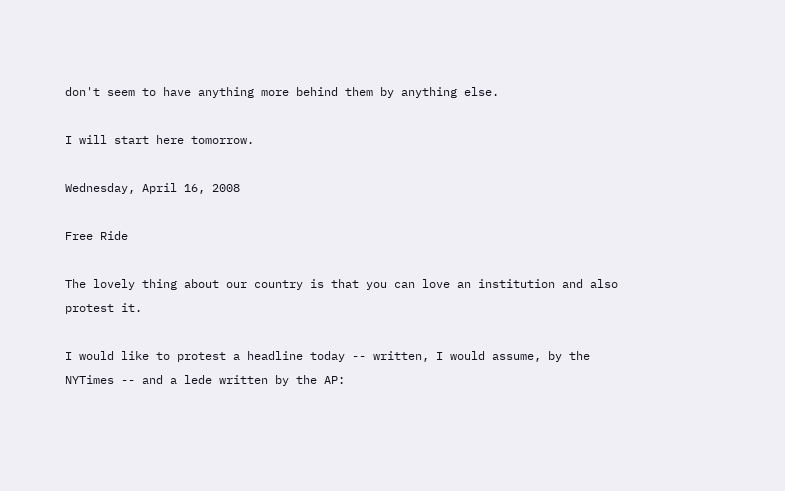don't seem to have anything more behind them by anything else.

I will start here tomorrow.

Wednesday, April 16, 2008

Free Ride

The lovely thing about our country is that you can love an institution and also protest it.

I would like to protest a headline today -- written, I would assume, by the NYTimes -- and a lede written by the AP: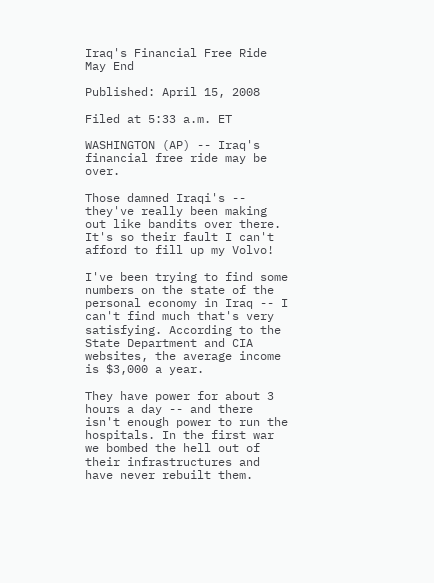Iraq's Financial Free Ride May End

Published: April 15, 2008

Filed at 5:33 a.m. ET

WASHINGTON (AP) -- Iraq's financial free ride may be over.

Those damned Iraqi's -- they've really been making out like bandits over there. It's so their fault I can't afford to fill up my Volvo!

I've been trying to find some numbers on the state of the personal economy in Iraq -- I can't find much that's very satisfying. According to the State Department and CIA websites, the average income is $3,000 a year.

They have power for about 3 hours a day -- and there isn't enough power to run the hospitals. In the first war we bombed the hell out of their infrastructures and have never rebuilt them.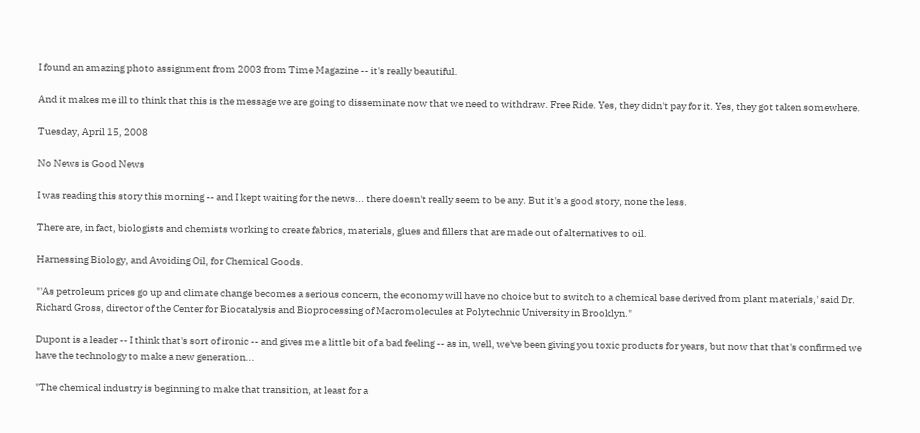I found an amazing photo assignment from 2003 from Time Magazine -- it's really beautiful.

And it makes me ill to think that this is the message we are going to disseminate now that we need to withdraw. Free Ride. Yes, they didn't pay for it. Yes, they got taken somewhere.

Tuesday, April 15, 2008

No News is Good News

I was reading this story this morning -- and I kept waiting for the news... there doesn't really seem to be any. But it's a good story, none the less.

There are, in fact, biologists and chemists working to create fabrics, materials, glues and fillers that are made out of alternatives to oil.

Harnessing Biology, and Avoiding Oil, for Chemical Goods.

"'As petroleum prices go up and climate change becomes a serious concern, the economy will have no choice but to switch to a chemical base derived from plant materials,' said Dr. Richard Gross, director of the Center for Biocatalysis and Bioprocessing of Macromolecules at Polytechnic University in Brooklyn."

Dupont is a leader -- I think that's sort of ironic -- and gives me a little bit of a bad feeling -- as in, well, we've been giving you toxic products for years, but now that that's confirmed we have the technology to make a new generation...

"The chemical industry is beginning to make that transition, at least for a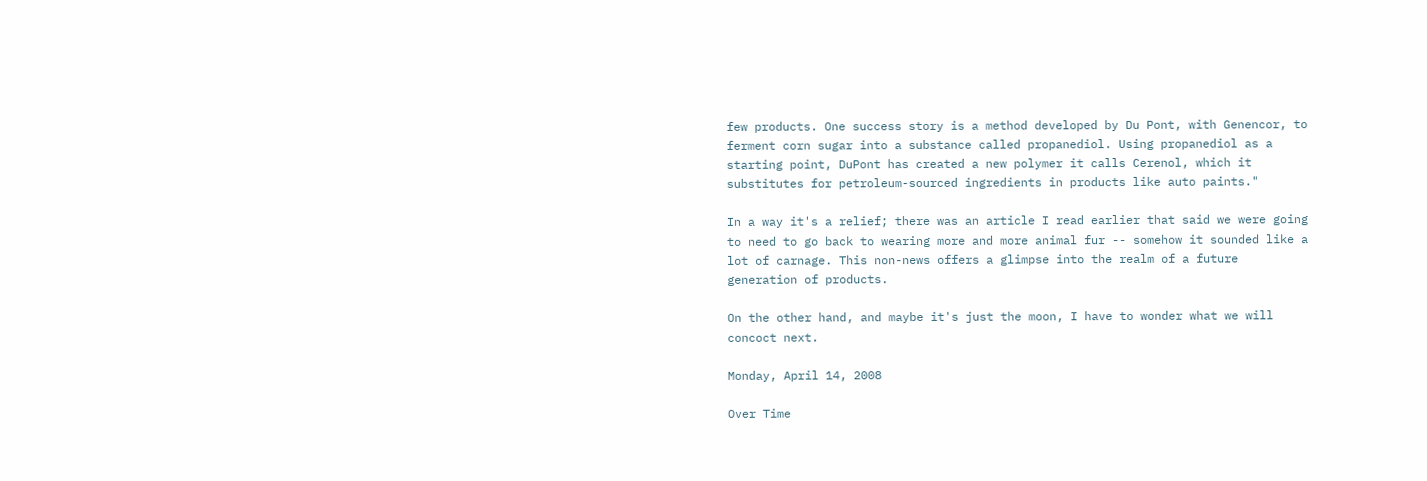few products. One success story is a method developed by Du Pont, with Genencor, to ferment corn sugar into a substance called propanediol. Using propanediol as a starting point, DuPont has created a new polymer it calls Cerenol, which it substitutes for petroleum-sourced ingredients in products like auto paints."

In a way it's a relief; there was an article I read earlier that said we were going to need to go back to wearing more and more animal fur -- somehow it sounded like a lot of carnage. This non-news offers a glimpse into the realm of a future generation of products.

On the other hand, and maybe it's just the moon, I have to wonder what we will concoct next.

Monday, April 14, 2008

Over Time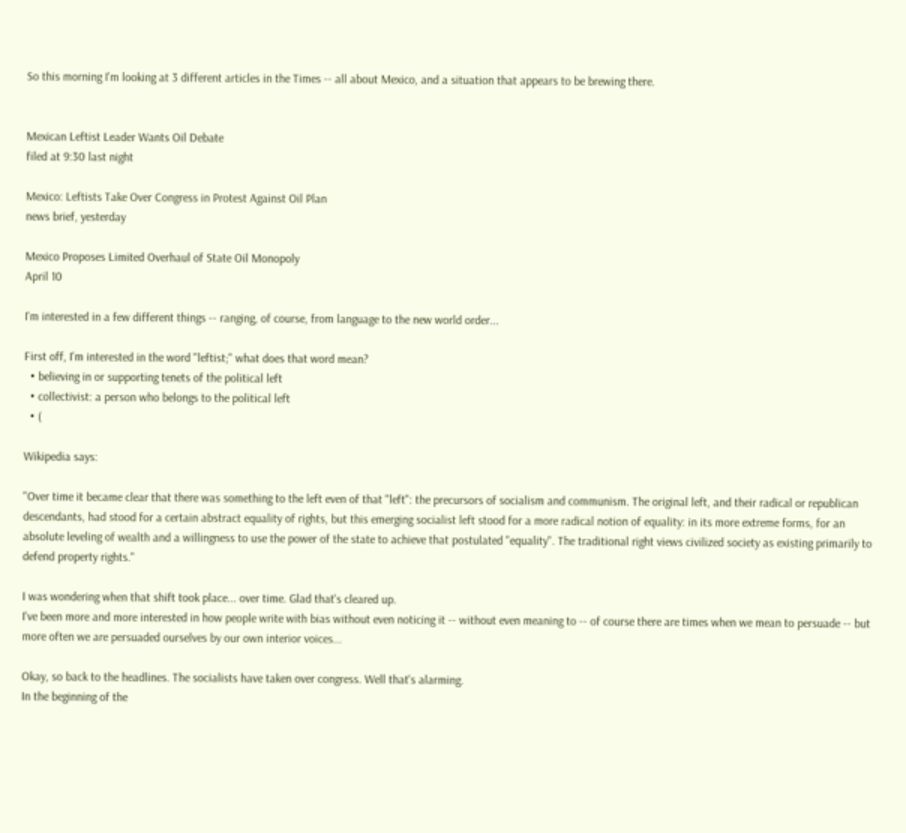So this morning I'm looking at 3 different articles in the Times -- all about Mexico, and a situation that appears to be brewing there.


Mexican Leftist Leader Wants Oil Debate
filed at 9:30 last night

Mexico: Leftists Take Over Congress in Protest Against Oil Plan
news brief, yesterday

Mexico Proposes Limited Overhaul of State Oil Monopoly
April 10

I'm interested in a few different things -- ranging, of course, from language to the new world order...

First off, I'm interested in the word "leftist;" what does that word mean?
  • believing in or supporting tenets of the political left
  • collectivist: a person who belongs to the political left
  • (

Wikipedia says:

"Over time it became clear that there was something to the left even of that "left": the precursors of socialism and communism. The original left, and their radical or republican descendants, had stood for a certain abstract equality of rights, but this emerging socialist left stood for a more radical notion of equality: in its more extreme forms, for an absolute leveling of wealth and a willingness to use the power of the state to achieve that postulated "equality". The traditional right views civilized society as existing primarily to defend property rights."

I was wondering when that shift took place... over time. Glad that's cleared up.
I've been more and more interested in how people write with bias without even noticing it -- without even meaning to -- of course there are times when we mean to persuade -- but more often we are persuaded ourselves by our own interior voices...

Okay, so back to the headlines. The socialists have taken over congress. Well that's alarming.
In the beginning of the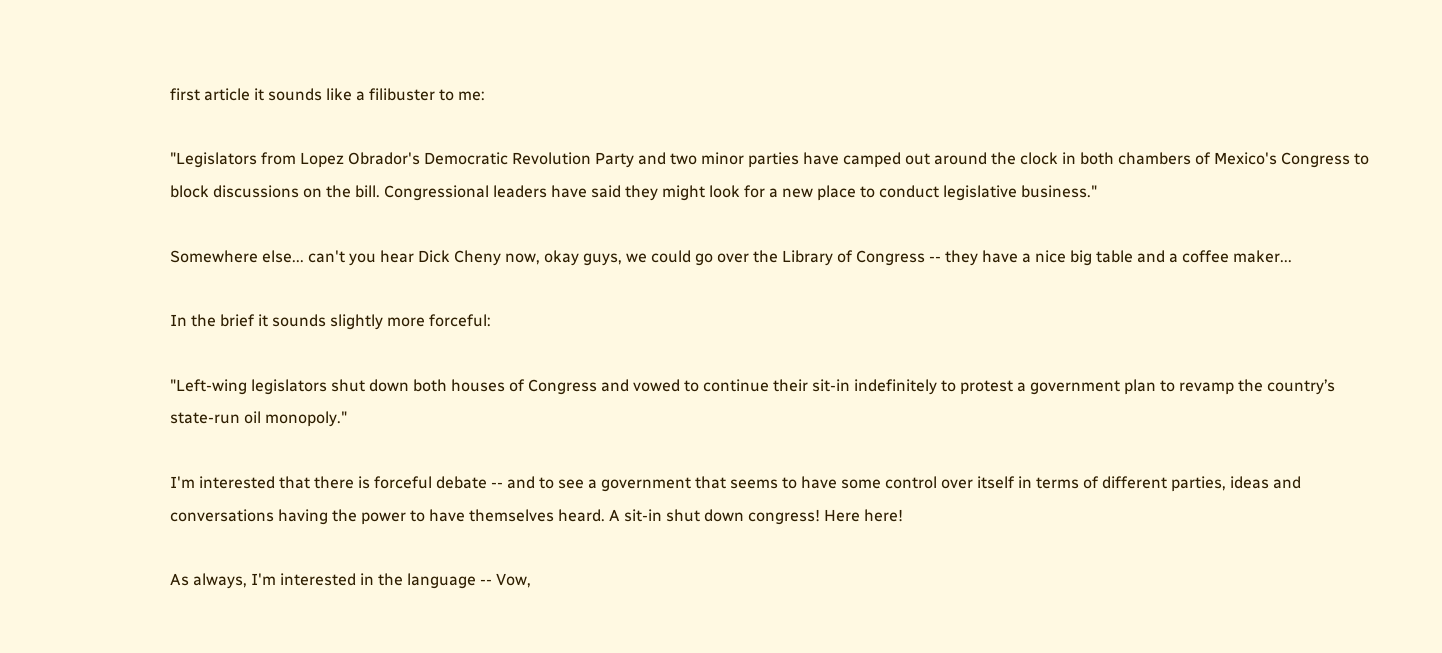first article it sounds like a filibuster to me:

"Legislators from Lopez Obrador's Democratic Revolution Party and two minor parties have camped out around the clock in both chambers of Mexico's Congress to block discussions on the bill. Congressional leaders have said they might look for a new place to conduct legislative business."

Somewhere else... can't you hear Dick Cheny now, okay guys, we could go over the Library of Congress -- they have a nice big table and a coffee maker...

In the brief it sounds slightly more forceful:

"Left-wing legislators shut down both houses of Congress and vowed to continue their sit-in indefinitely to protest a government plan to revamp the country’s state-run oil monopoly."

I'm interested that there is forceful debate -- and to see a government that seems to have some control over itself in terms of different parties, ideas and conversations having the power to have themselves heard. A sit-in shut down congress! Here here!

As always, I'm interested in the language -- Vow,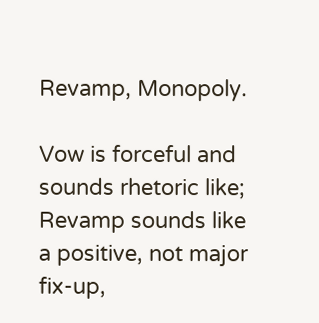Revamp, Monopoly.

Vow is forceful and sounds rhetoric like; Revamp sounds like a positive, not major fix-up,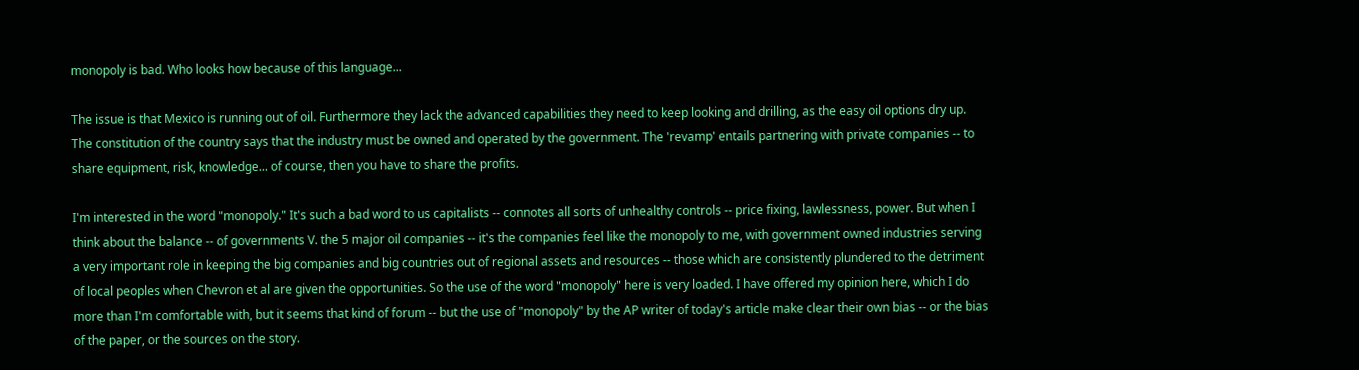monopoly is bad. Who looks how because of this language...

The issue is that Mexico is running out of oil. Furthermore they lack the advanced capabilities they need to keep looking and drilling, as the easy oil options dry up. The constitution of the country says that the industry must be owned and operated by the government. The 'revamp' entails partnering with private companies -- to share equipment, risk, knowledge... of course, then you have to share the profits.

I'm interested in the word "monopoly." It's such a bad word to us capitalists -- connotes all sorts of unhealthy controls -- price fixing, lawlessness, power. But when I think about the balance -- of governments V. the 5 major oil companies -- it's the companies feel like the monopoly to me, with government owned industries serving a very important role in keeping the big companies and big countries out of regional assets and resources -- those which are consistently plundered to the detriment of local peoples when Chevron et al are given the opportunities. So the use of the word "monopoly" here is very loaded. I have offered my opinion here, which I do more than I'm comfortable with, but it seems that kind of forum -- but the use of "monopoly" by the AP writer of today's article make clear their own bias -- or the bias of the paper, or the sources on the story.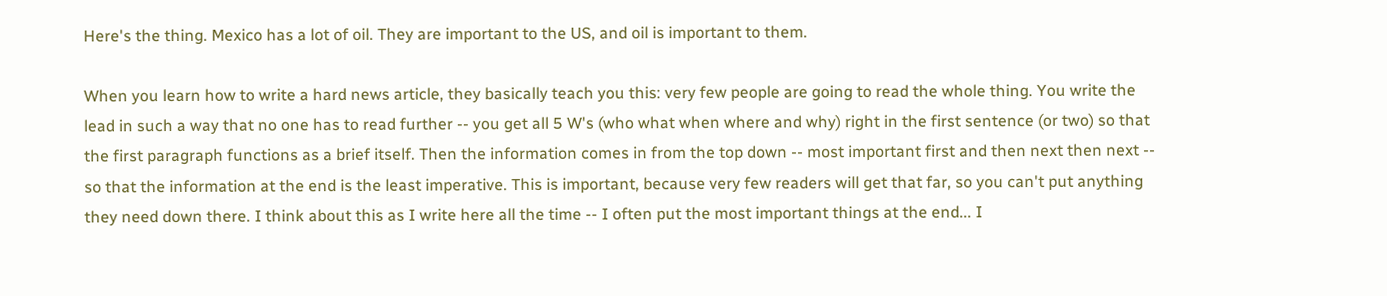Here's the thing. Mexico has a lot of oil. They are important to the US, and oil is important to them.

When you learn how to write a hard news article, they basically teach you this: very few people are going to read the whole thing. You write the lead in such a way that no one has to read further -- you get all 5 W's (who what when where and why) right in the first sentence (or two) so that the first paragraph functions as a brief itself. Then the information comes in from the top down -- most important first and then next then next -- so that the information at the end is the least imperative. This is important, because very few readers will get that far, so you can't put anything they need down there. I think about this as I write here all the time -- I often put the most important things at the end... I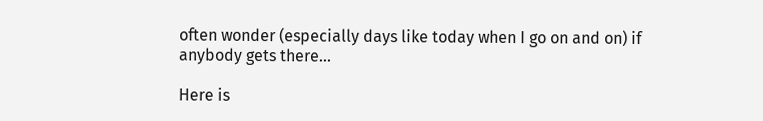often wonder (especially days like today when I go on and on) if anybody gets there...

Here is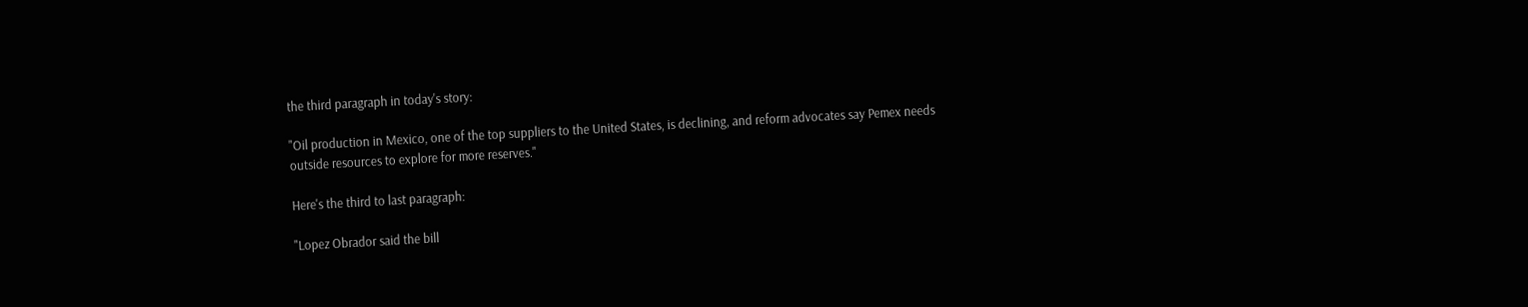the third paragraph in today's story:

"Oil production in Mexico, one of the top suppliers to the United States, is declining, and reform advocates say Pemex needs outside resources to explore for more reserves."

Here's the third to last paragraph:

"Lopez Obrador said the bill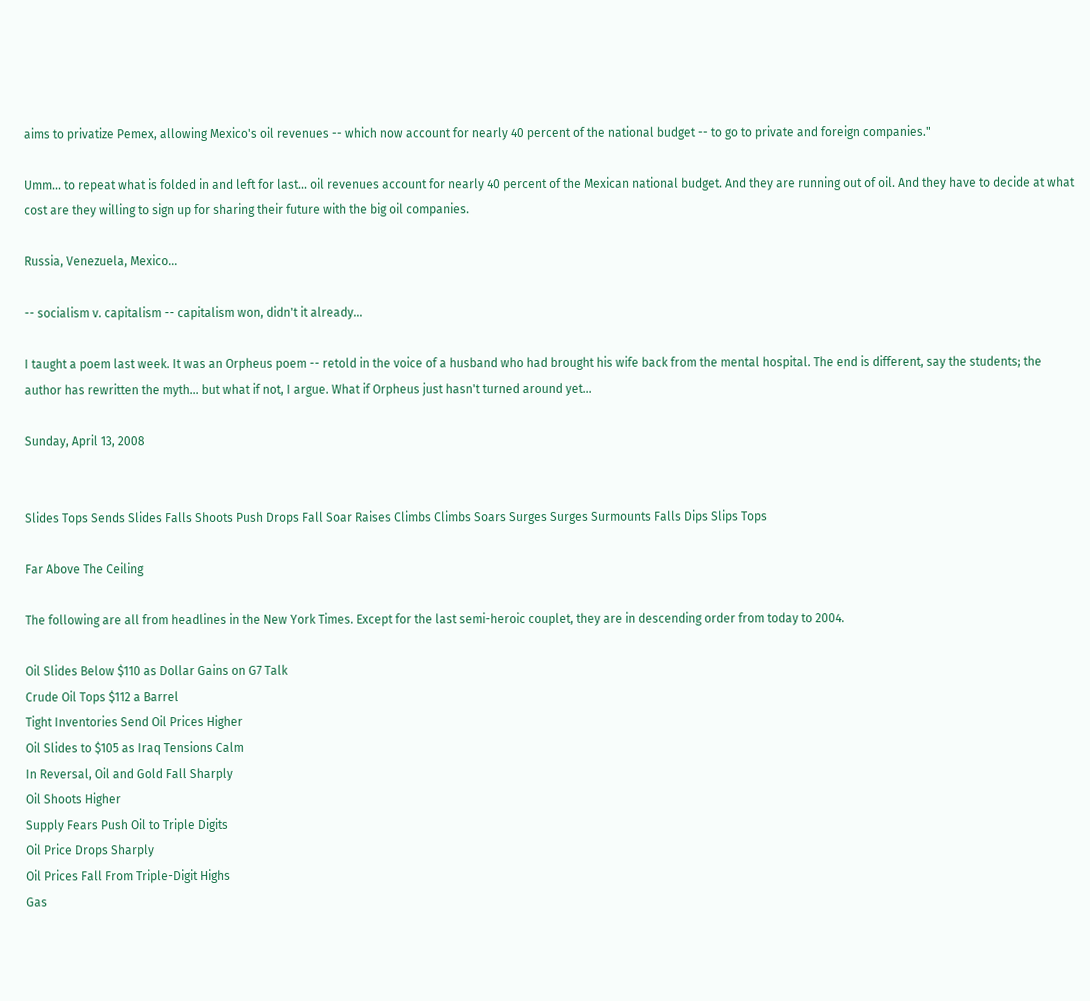aims to privatize Pemex, allowing Mexico's oil revenues -- which now account for nearly 40 percent of the national budget -- to go to private and foreign companies."

Umm... to repeat what is folded in and left for last... oil revenues account for nearly 40 percent of the Mexican national budget. And they are running out of oil. And they have to decide at what cost are they willing to sign up for sharing their future with the big oil companies.

Russia, Venezuela, Mexico...

-- socialism v. capitalism -- capitalism won, didn't it already...

I taught a poem last week. It was an Orpheus poem -- retold in the voice of a husband who had brought his wife back from the mental hospital. The end is different, say the students; the author has rewritten the myth... but what if not, I argue. What if Orpheus just hasn't turned around yet...

Sunday, April 13, 2008


Slides Tops Sends Slides Falls Shoots Push Drops Fall Soar Raises Climbs Climbs Soars Surges Surges Surmounts Falls Dips Slips Tops

Far Above The Ceiling

The following are all from headlines in the New York Times. Except for the last semi-heroic couplet, they are in descending order from today to 2004.

Oil Slides Below $110 as Dollar Gains on G7 Talk
Crude Oil Tops $112 a Barrel
Tight Inventories Send Oil Prices Higher
Oil Slides to $105 as Iraq Tensions Calm
In Reversal, Oil and Gold Fall Sharply
Oil Shoots Higher
Supply Fears Push Oil to Triple Digits
Oil Price Drops Sharply
Oil Prices Fall From Triple-Digit Highs
Gas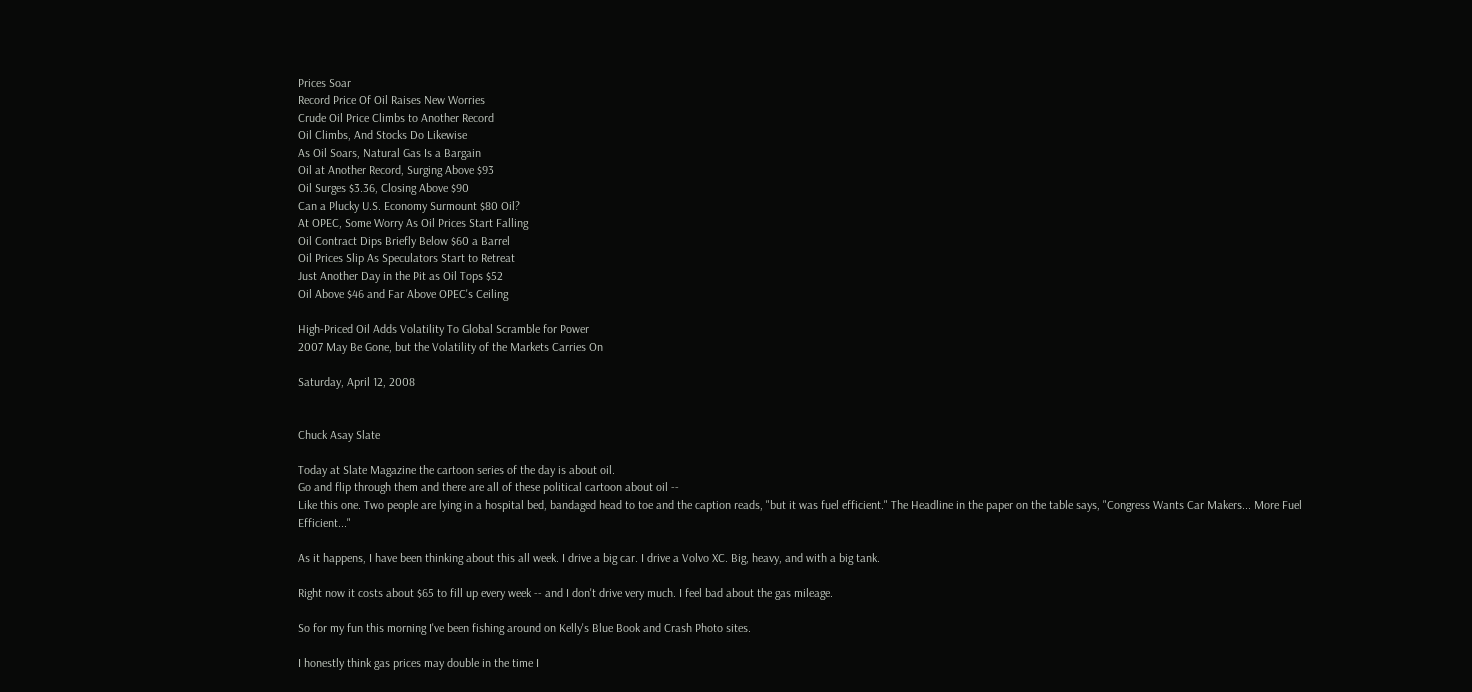Prices Soar
Record Price Of Oil Raises New Worries
Crude Oil Price Climbs to Another Record
Oil Climbs, And Stocks Do Likewise
As Oil Soars, Natural Gas Is a Bargain
Oil at Another Record, Surging Above $93
Oil Surges $3.36, Closing Above $90
Can a Plucky U.S. Economy Surmount $80 Oil?
At OPEC, Some Worry As Oil Prices Start Falling
Oil Contract Dips Briefly Below $60 a Barrel
Oil Prices Slip As Speculators Start to Retreat
Just Another Day in the Pit as Oil Tops $52
Oil Above $46 and Far Above OPEC's Ceiling

High-Priced Oil Adds Volatility To Global Scramble for Power
2007 May Be Gone, but the Volatility of the Markets Carries On

Saturday, April 12, 2008


Chuck Asay Slate

Today at Slate Magazine the cartoon series of the day is about oil.
Go and flip through them and there are all of these political cartoon about oil --
Like this one. Two people are lying in a hospital bed, bandaged head to toe and the caption reads, "but it was fuel efficient." The Headline in the paper on the table says, "Congress Wants Car Makers... More Fuel Efficient..."

As it happens, I have been thinking about this all week. I drive a big car. I drive a Volvo XC. Big, heavy, and with a big tank.

Right now it costs about $65 to fill up every week -- and I don't drive very much. I feel bad about the gas mileage.

So for my fun this morning I've been fishing around on Kelly's Blue Book and Crash Photo sites.

I honestly think gas prices may double in the time I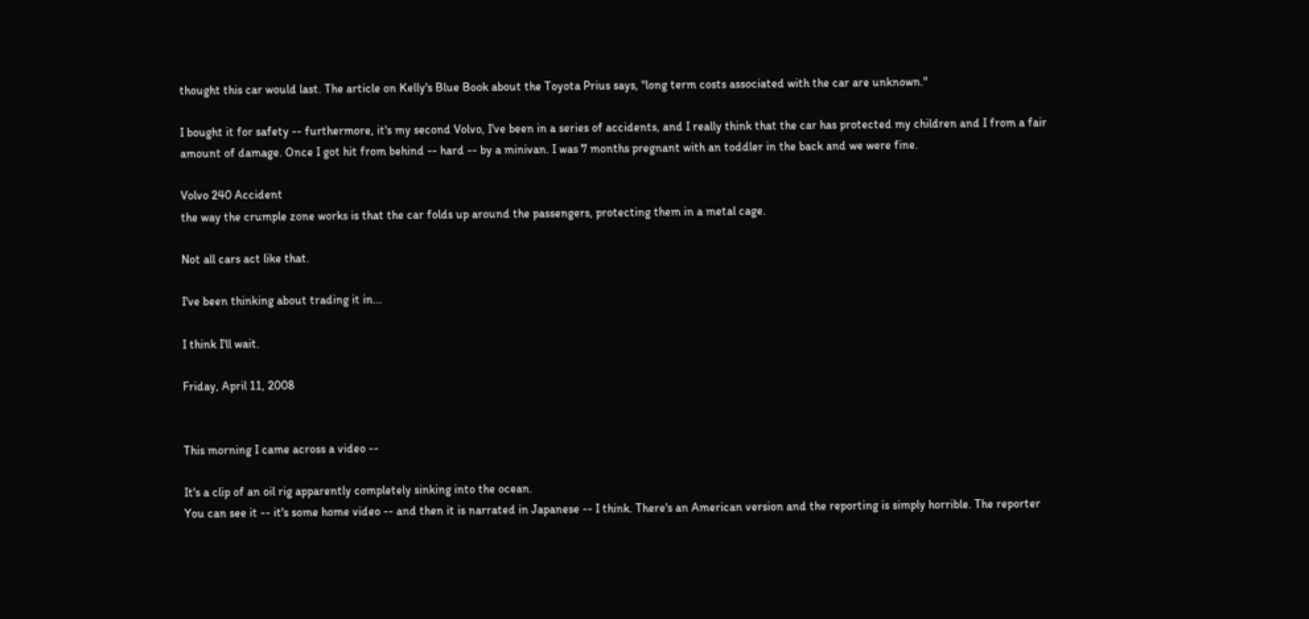thought this car would last. The article on Kelly's Blue Book about the Toyota Prius says, "long term costs associated with the car are unknown."

I bought it for safety -- furthermore, it's my second Volvo, I've been in a series of accidents, and I really think that the car has protected my children and I from a fair amount of damage. Once I got hit from behind -- hard -- by a minivan. I was 7 months pregnant with an toddler in the back and we were fine.

Volvo 240 Accident
the way the crumple zone works is that the car folds up around the passengers, protecting them in a metal cage.

Not all cars act like that.

I've been thinking about trading it in...

I think I'll wait.

Friday, April 11, 2008


This morning I came across a video --

It's a clip of an oil rig apparently completely sinking into the ocean.
You can see it -- it's some home video -- and then it is narrated in Japanese -- I think. There's an American version and the reporting is simply horrible. The reporter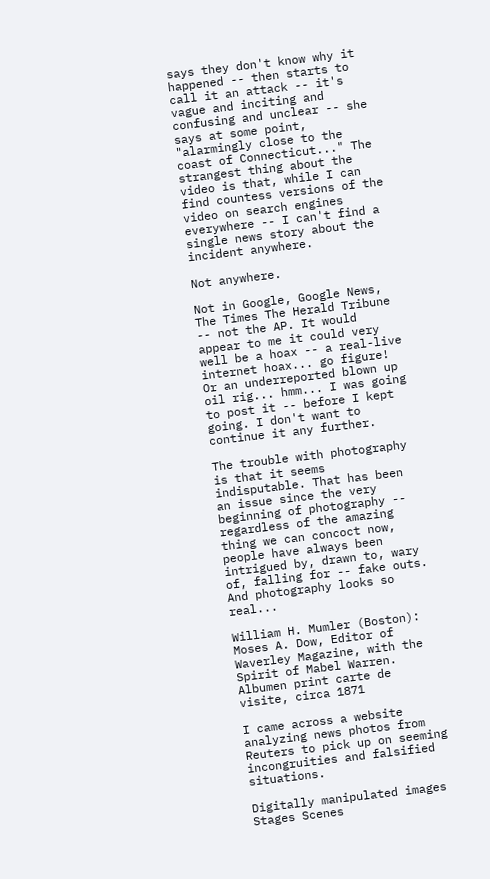says they don't know why it happened -- then starts to call it an attack -- it's vague and inciting and confusing and unclear -- she says at some point, "alarmingly close to the coast of Connecticut..." The strangest thing about the video is that, while I can find countess versions of the video on search engines everywhere -- I can't find a single news story about the incident anywhere.

Not anywhere.

Not in Google, Google News, The Times The Herald Tribune -- not the AP. It would appear to me it could very well be a hoax -- a real-live internet hoax... go figure! Or an underreported blown up oil rig... hmm... I was going to post it -- before I kept going. I don't want to continue it any further.

The trouble with photography is that it seems indisputable. That has been an issue since the very beginning of photography -- regardless of the amazing thing we can concoct now, people have always been intrigued by, drawn to, wary of, falling for -- fake outs. And photography looks so real...

William H. Mumler (Boston):
Moses A. Dow, Editor of Waverley Magazine, with the Spirit of Mabel Warren.
Albumen print carte de visite, circa 1871

I came across a website analyzing news photos from Reuters to pick up on seeming incongruities and falsified situations.

Digitally manipulated images
Stages Scenes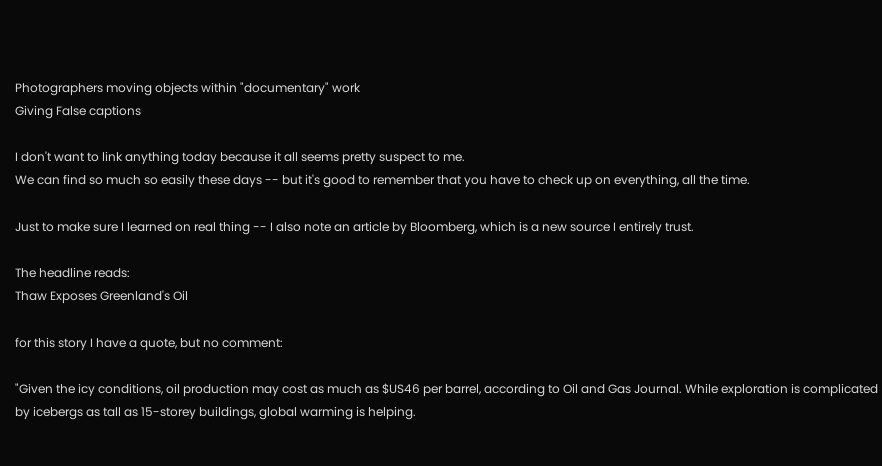Photographers moving objects within "documentary" work
Giving False captions

I don't want to link anything today because it all seems pretty suspect to me.
We can find so much so easily these days -- but it's good to remember that you have to check up on everything, all the time.

Just to make sure I learned on real thing -- I also note an article by Bloomberg, which is a new source I entirely trust.

The headline reads:
Thaw Exposes Greenland's Oil

for this story I have a quote, but no comment:

"Given the icy conditions, oil production may cost as much as $US46 per barrel, according to Oil and Gas Journal. While exploration is complicated by icebergs as tall as 15-storey buildings, global warming is helping.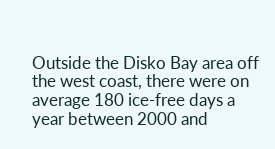Outside the Disko Bay area off the west coast, there were on average 180 ice-free days a year between 2000 and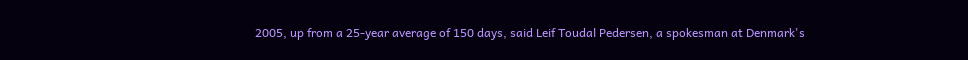2005, up from a 25-year average of 150 days, said Leif Toudal Pedersen, a spokesman at Denmark's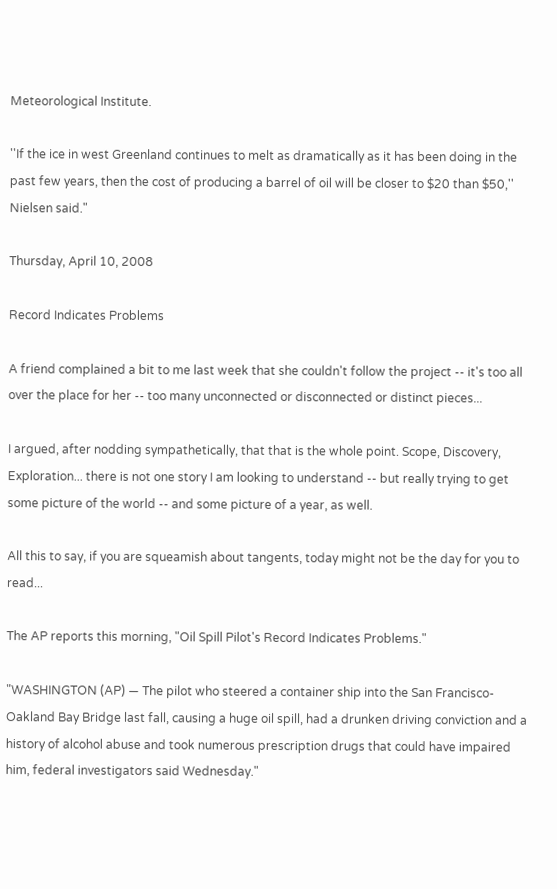Meteorological Institute.

''If the ice in west Greenland continues to melt as dramatically as it has been doing in the past few years, then the cost of producing a barrel of oil will be closer to $20 than $50,'' Nielsen said."

Thursday, April 10, 2008

Record Indicates Problems

A friend complained a bit to me last week that she couldn't follow the project -- it's too all over the place for her -- too many unconnected or disconnected or distinct pieces...

I argued, after nodding sympathetically, that that is the whole point. Scope, Discovery, Exploration... there is not one story I am looking to understand -- but really trying to get some picture of the world -- and some picture of a year, as well.

All this to say, if you are squeamish about tangents, today might not be the day for you to read...

The AP reports this morning, "Oil Spill Pilot's Record Indicates Problems."

"WASHINGTON (AP) — The pilot who steered a container ship into the San Francisco-Oakland Bay Bridge last fall, causing a huge oil spill, had a drunken driving conviction and a history of alcohol abuse and took numerous prescription drugs that could have impaired him, federal investigators said Wednesday."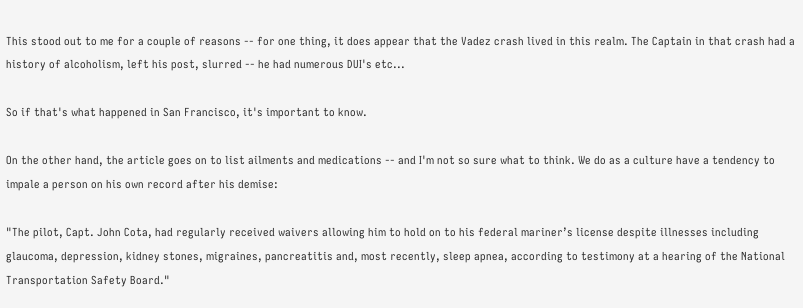This stood out to me for a couple of reasons -- for one thing, it does appear that the Vadez crash lived in this realm. The Captain in that crash had a history of alcoholism, left his post, slurred -- he had numerous DUI's etc...

So if that's what happened in San Francisco, it's important to know.

On the other hand, the article goes on to list ailments and medications -- and I'm not so sure what to think. We do as a culture have a tendency to impale a person on his own record after his demise:

"The pilot, Capt. John Cota, had regularly received waivers allowing him to hold on to his federal mariner’s license despite illnesses including glaucoma, depression, kidney stones, migraines, pancreatitis and, most recently, sleep apnea, according to testimony at a hearing of the National Transportation Safety Board."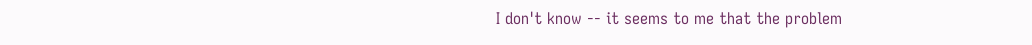I don't know -- it seems to me that the problem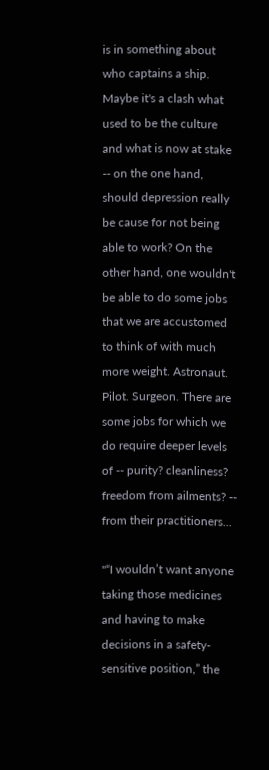is in something about who captains a ship. Maybe it's a clash what used to be the culture and what is now at stake -- on the one hand, should depression really be cause for not being able to work? On the other hand, one wouldn't be able to do some jobs that we are accustomed to think of with much more weight. Astronaut. Pilot. Surgeon. There are some jobs for which we do require deeper levels of -- purity? cleanliness? freedom from ailments? -- from their practitioners...

"“I wouldn’t want anyone taking those medicines and having to make decisions in a safety-sensitive position,” the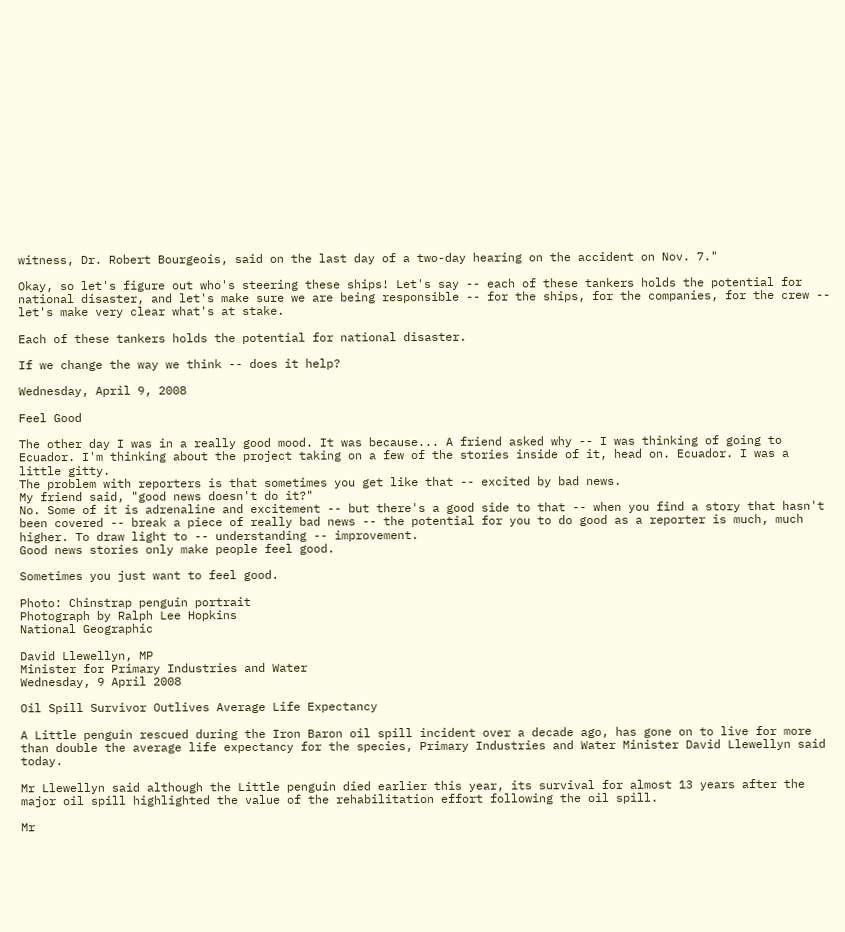witness, Dr. Robert Bourgeois, said on the last day of a two-day hearing on the accident on Nov. 7."

Okay, so let's figure out who's steering these ships! Let's say -- each of these tankers holds the potential for national disaster, and let's make sure we are being responsible -- for the ships, for the companies, for the crew -- let's make very clear what's at stake.

Each of these tankers holds the potential for national disaster.

If we change the way we think -- does it help?

Wednesday, April 9, 2008

Feel Good

The other day I was in a really good mood. It was because... A friend asked why -- I was thinking of going to Ecuador. I'm thinking about the project taking on a few of the stories inside of it, head on. Ecuador. I was a little gitty.
The problem with reporters is that sometimes you get like that -- excited by bad news.
My friend said, "good news doesn't do it?"
No. Some of it is adrenaline and excitement -- but there's a good side to that -- when you find a story that hasn't been covered -- break a piece of really bad news -- the potential for you to do good as a reporter is much, much higher. To draw light to -- understanding -- improvement.
Good news stories only make people feel good.

Sometimes you just want to feel good.

Photo: Chinstrap penguin portrait
Photograph by Ralph Lee Hopkins
National Geographic

David Llewellyn, MP
Minister for Primary Industries and Water
Wednesday, 9 April 2008

Oil Spill Survivor Outlives Average Life Expectancy

A Little penguin rescued during the Iron Baron oil spill incident over a decade ago, has gone on to live for more than double the average life expectancy for the species, Primary Industries and Water Minister David Llewellyn said today.

Mr Llewellyn said although the Little penguin died earlier this year, its survival for almost 13 years after the major oil spill highlighted the value of the rehabilitation effort following the oil spill.

Mr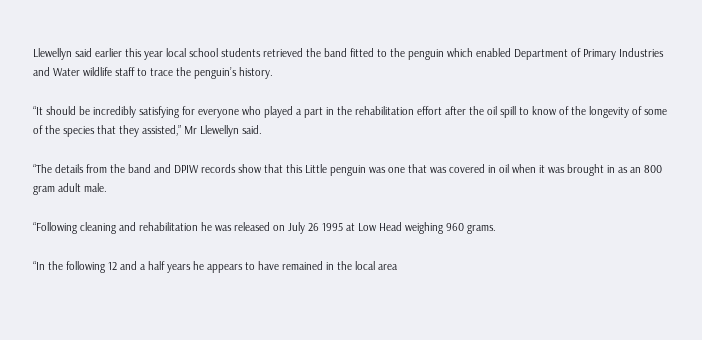Llewellyn said earlier this year local school students retrieved the band fitted to the penguin which enabled Department of Primary Industries and Water wildlife staff to trace the penguin’s history.

“It should be incredibly satisfying for everyone who played a part in the rehabilitation effort after the oil spill to know of the longevity of some of the species that they assisted,” Mr Llewellyn said.

“The details from the band and DPIW records show that this Little penguin was one that was covered in oil when it was brought in as an 800 gram adult male.

“Following cleaning and rehabilitation he was released on July 26 1995 at Low Head weighing 960 grams.

“In the following 12 and a half years he appears to have remained in the local area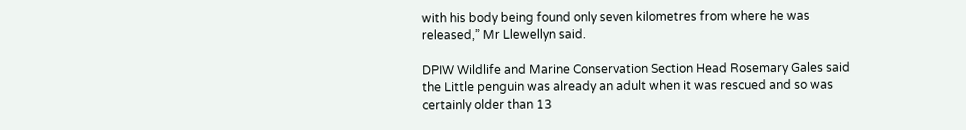with his body being found only seven kilometres from where he was released,” Mr Llewellyn said.

DPIW Wildlife and Marine Conservation Section Head Rosemary Gales said the Little penguin was already an adult when it was rescued and so was certainly older than 13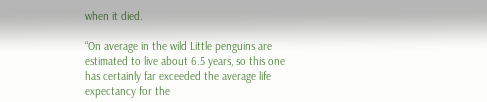when it died.

“On average in the wild Little penguins are estimated to live about 6.5 years, so this one has certainly far exceeded the average life expectancy for the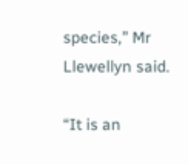species,” Mr Llewellyn said.

“It is an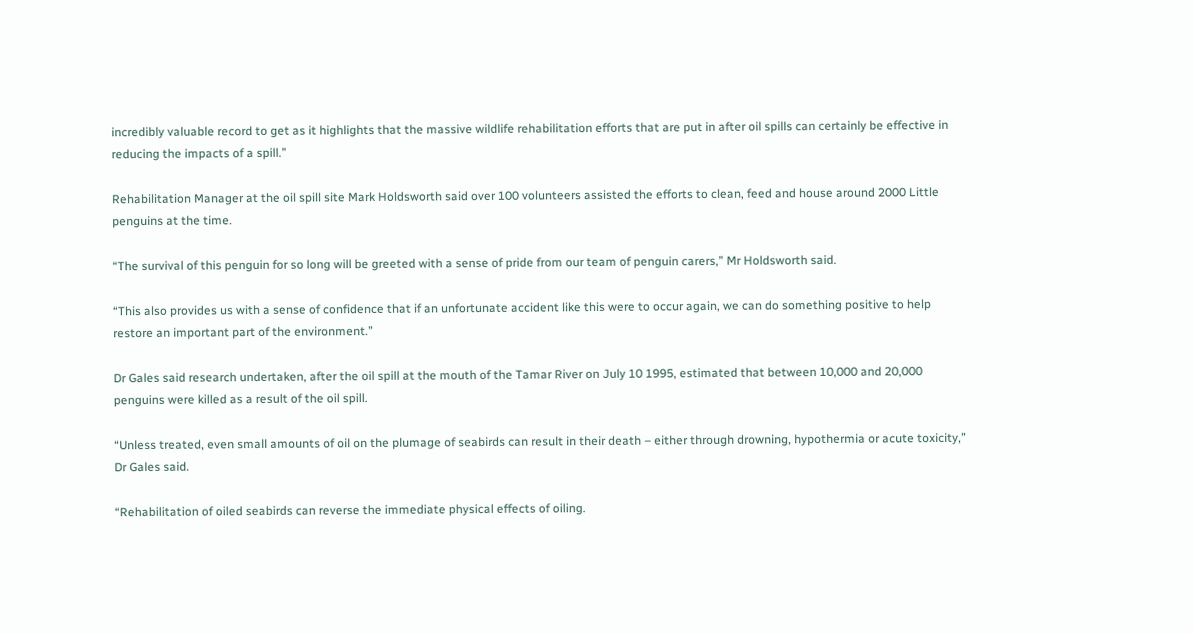incredibly valuable record to get as it highlights that the massive wildlife rehabilitation efforts that are put in after oil spills can certainly be effective in reducing the impacts of a spill.”

Rehabilitation Manager at the oil spill site Mark Holdsworth said over 100 volunteers assisted the efforts to clean, feed and house around 2000 Little penguins at the time.

“The survival of this penguin for so long will be greeted with a sense of pride from our team of penguin carers,” Mr Holdsworth said.

“This also provides us with a sense of confidence that if an unfortunate accident like this were to occur again, we can do something positive to help restore an important part of the environment.”

Dr Gales said research undertaken, after the oil spill at the mouth of the Tamar River on July 10 1995, estimated that between 10,000 and 20,000 penguins were killed as a result of the oil spill.

“Unless treated, even small amounts of oil on the plumage of seabirds can result in their death – either through drowning, hypothermia or acute toxicity,” Dr Gales said.

“Rehabilitation of oiled seabirds can reverse the immediate physical effects of oiling.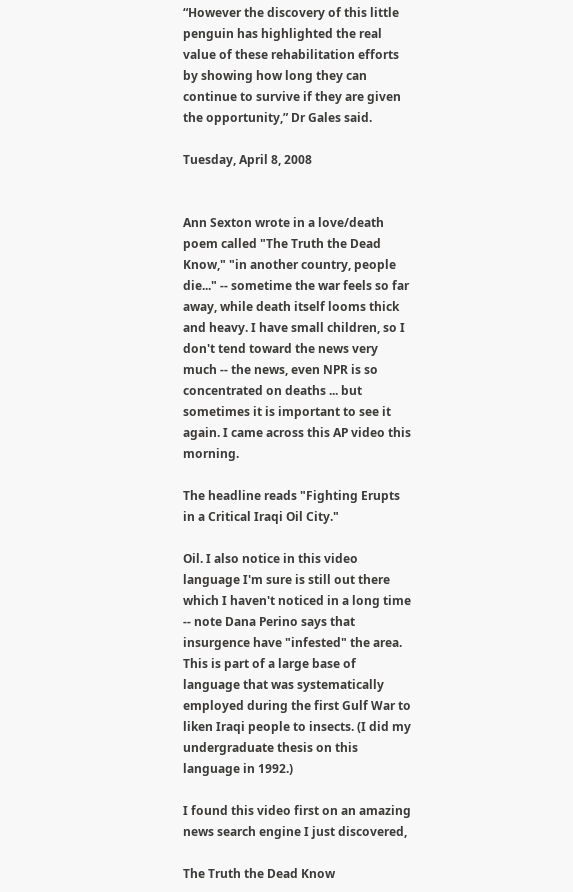“However the discovery of this little penguin has highlighted the real value of these rehabilitation efforts by showing how long they can continue to survive if they are given the opportunity,” Dr Gales said.

Tuesday, April 8, 2008


Ann Sexton wrote in a love/death poem called "The Truth the Dead Know," "in another country, people die..." -- sometime the war feels so far away, while death itself looms thick and heavy. I have small children, so I don't tend toward the news very much -- the news, even NPR is so concentrated on deaths ... but sometimes it is important to see it again. I came across this AP video this morning.

The headline reads "Fighting Erupts in a Critical Iraqi Oil City."

Oil. I also notice in this video language I'm sure is still out there which I haven't noticed in a long time -- note Dana Perino says that insurgence have "infested" the area. This is part of a large base of language that was systematically employed during the first Gulf War to liken Iraqi people to insects. (I did my undergraduate thesis on this language in 1992.)

I found this video first on an amazing news search engine I just discovered,

The Truth the Dead Know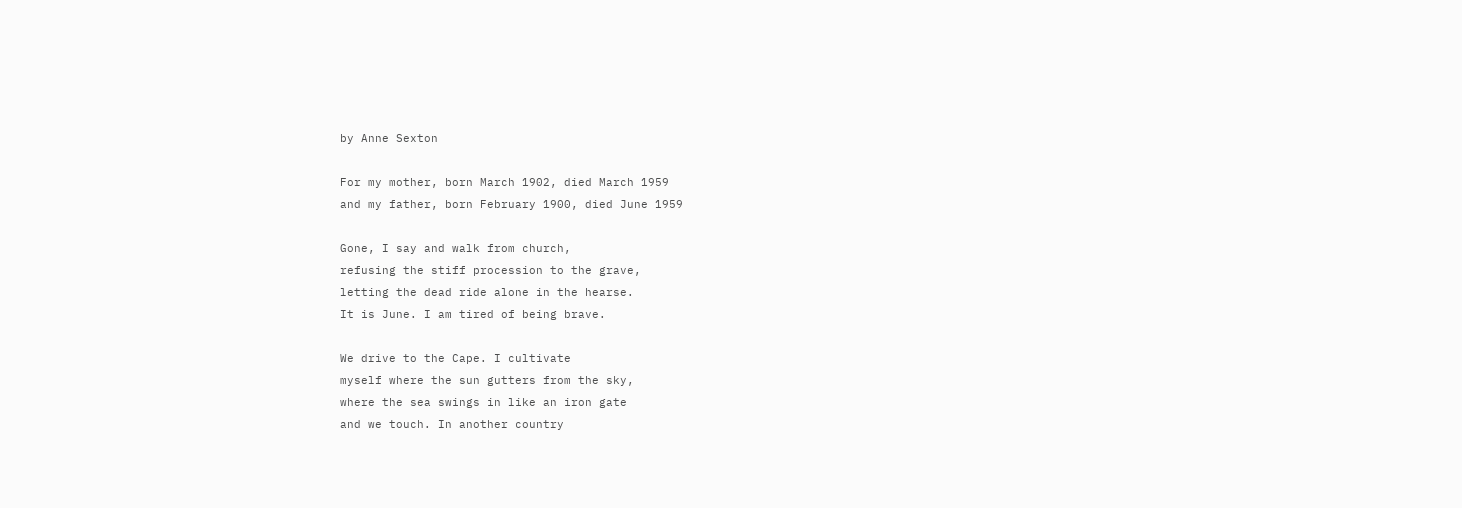by Anne Sexton

For my mother, born March 1902, died March 1959
and my father, born February 1900, died June 1959

Gone, I say and walk from church,
refusing the stiff procession to the grave,
letting the dead ride alone in the hearse.
It is June. I am tired of being brave.

We drive to the Cape. I cultivate
myself where the sun gutters from the sky,
where the sea swings in like an iron gate
and we touch. In another country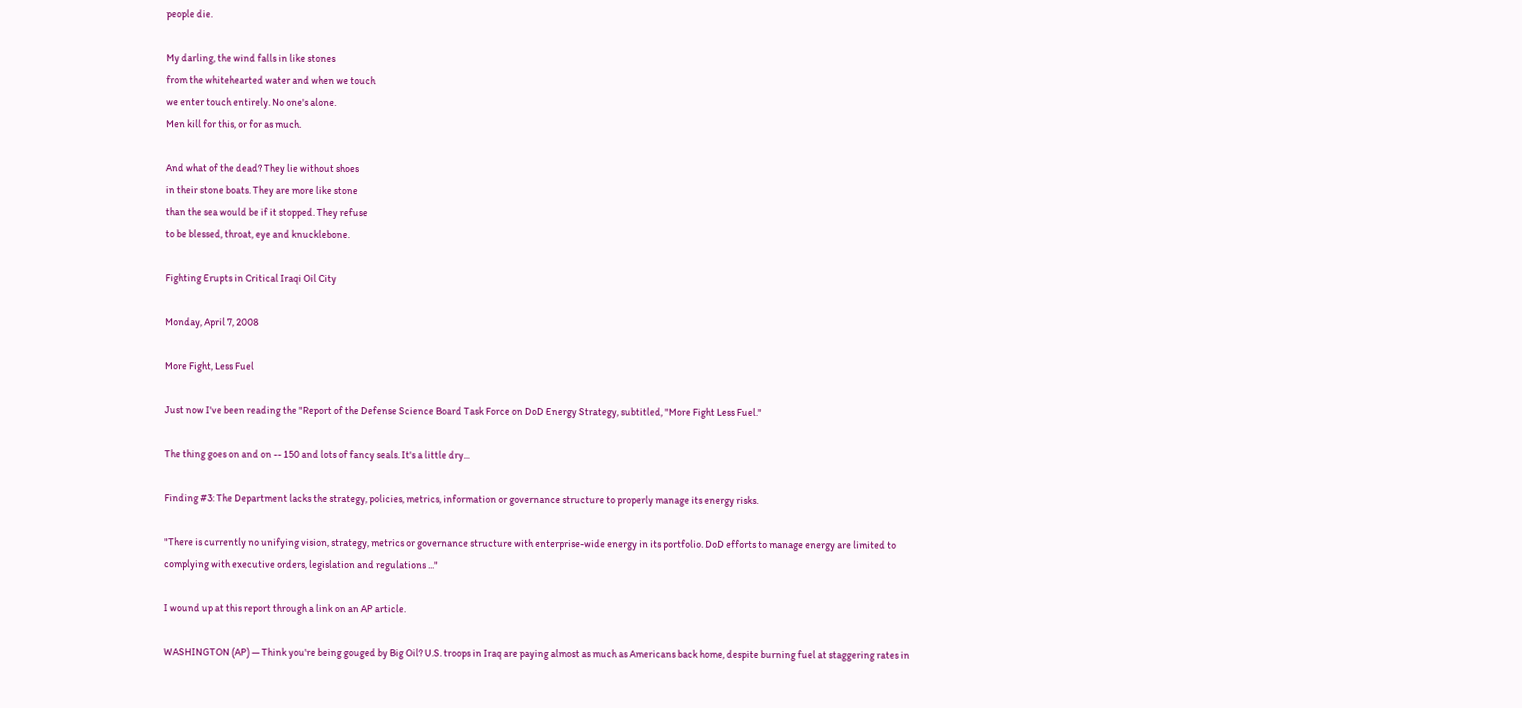people die.

My darling, the wind falls in like stones
from the whitehearted water and when we touch
we enter touch entirely. No one's alone.
Men kill for this, or for as much.

And what of the dead? They lie without shoes
in their stone boats. They are more like stone
than the sea would be if it stopped. They refuse
to be blessed, throat, eye and knucklebone.

Fighting Erupts in Critical Iraqi Oil City

Monday, April 7, 2008

More Fight, Less Fuel

Just now I've been reading the "Report of the Defense Science Board Task Force on DoD Energy Strategy, subtitled, "More Fight Less Fuel."

The thing goes on and on -- 150 and lots of fancy seals. It's a little dry...

Finding #3: The Department lacks the strategy, policies, metrics, information or governance structure to properly manage its energy risks.

"There is currently no unifying vision, strategy, metrics or governance structure with enterprise-wide energy in its portfolio. DoD efforts to manage energy are limited to complying with executive orders, legislation and regulations ..."

I wound up at this report through a link on an AP article.

WASHINGTON (AP) — Think you're being gouged by Big Oil? U.S. troops in Iraq are paying almost as much as Americans back home, despite burning fuel at staggering rates in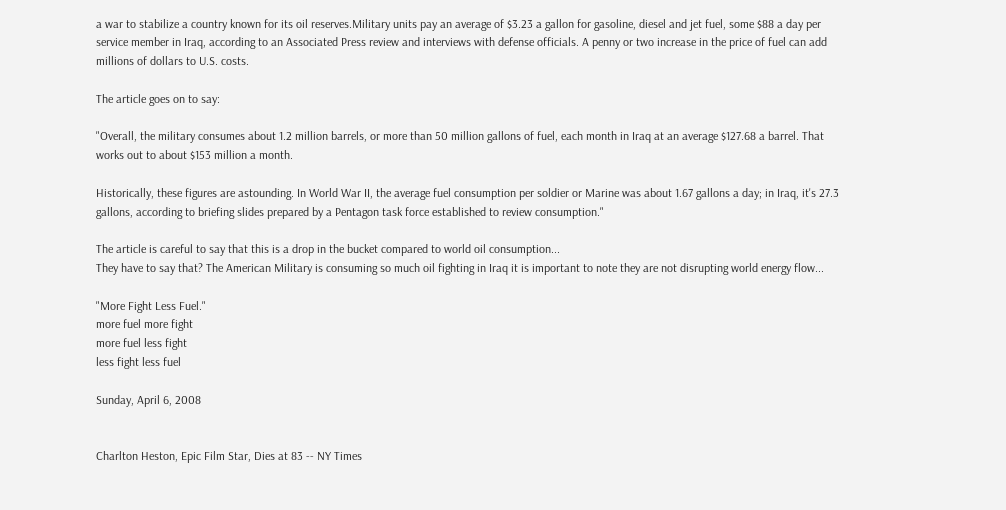a war to stabilize a country known for its oil reserves.Military units pay an average of $3.23 a gallon for gasoline, diesel and jet fuel, some $88 a day per service member in Iraq, according to an Associated Press review and interviews with defense officials. A penny or two increase in the price of fuel can add millions of dollars to U.S. costs.

The article goes on to say:

"Overall, the military consumes about 1.2 million barrels, or more than 50 million gallons of fuel, each month in Iraq at an average $127.68 a barrel. That works out to about $153 million a month.

Historically, these figures are astounding. In World War II, the average fuel consumption per soldier or Marine was about 1.67 gallons a day; in Iraq, it's 27.3 gallons, according to briefing slides prepared by a Pentagon task force established to review consumption."

The article is careful to say that this is a drop in the bucket compared to world oil consumption...
They have to say that? The American Military is consuming so much oil fighting in Iraq it is important to note they are not disrupting world energy flow...

"More Fight Less Fuel."
more fuel more fight
more fuel less fight
less fight less fuel

Sunday, April 6, 2008


Charlton Heston, Epic Film Star, Dies at 83 -- NY Times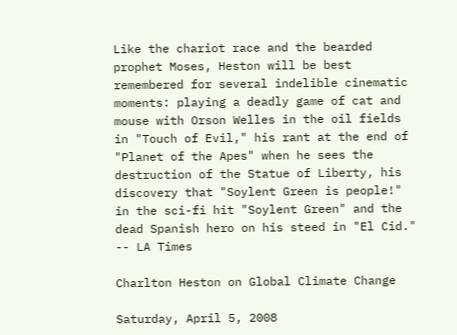Like the chariot race and the bearded prophet Moses, Heston will be best remembered for several indelible cinematic moments: playing a deadly game of cat and mouse with Orson Welles in the oil fields in "Touch of Evil," his rant at the end of "Planet of the Apes" when he sees the destruction of the Statue of Liberty, his discovery that "Soylent Green is people!" in the sci-fi hit "Soylent Green" and the dead Spanish hero on his steed in "El Cid." -- LA Times

Charlton Heston on Global Climate Change

Saturday, April 5, 2008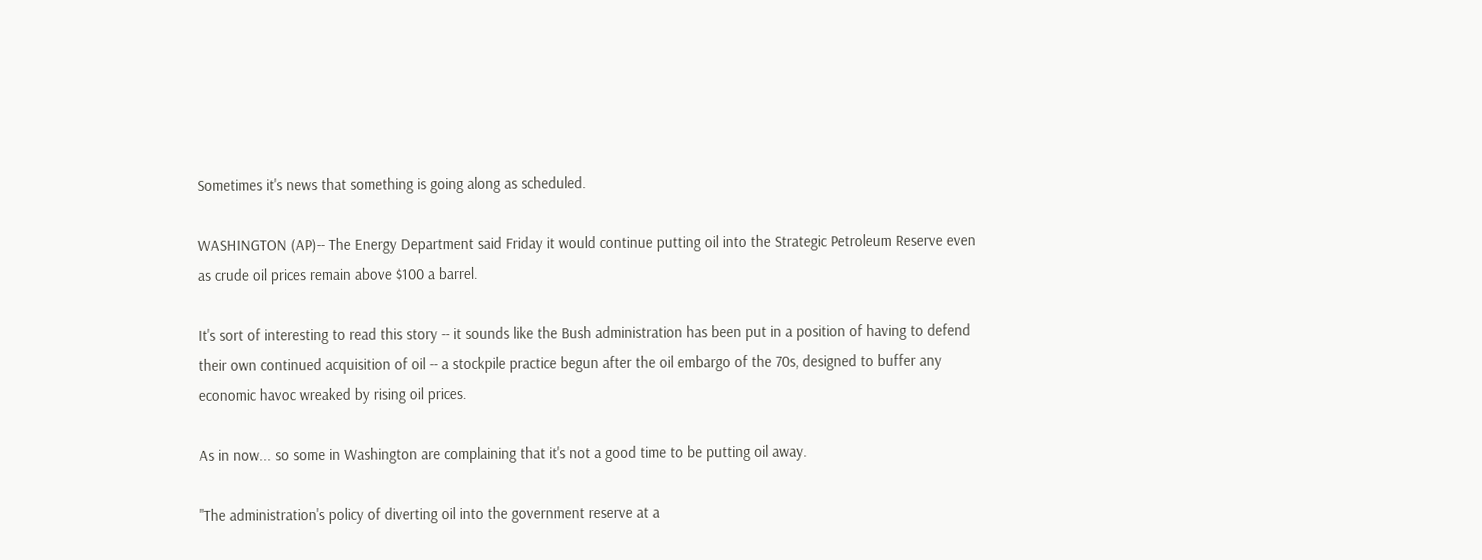Sometimes it's news that something is going along as scheduled.

WASHINGTON (AP)-- The Energy Department said Friday it would continue putting oil into the Strategic Petroleum Reserve even as crude oil prices remain above $100 a barrel.

It's sort of interesting to read this story -- it sounds like the Bush administration has been put in a position of having to defend their own continued acquisition of oil -- a stockpile practice begun after the oil embargo of the 70s, designed to buffer any economic havoc wreaked by rising oil prices.

As in now... so some in Washington are complaining that it's not a good time to be putting oil away.

"The administration's policy of diverting oil into the government reserve at a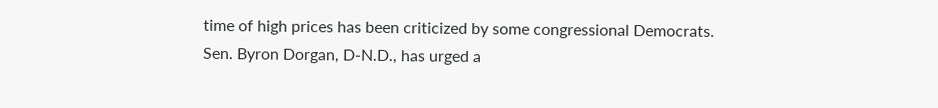time of high prices has been criticized by some congressional Democrats. Sen. Byron Dorgan, D-N.D., has urged a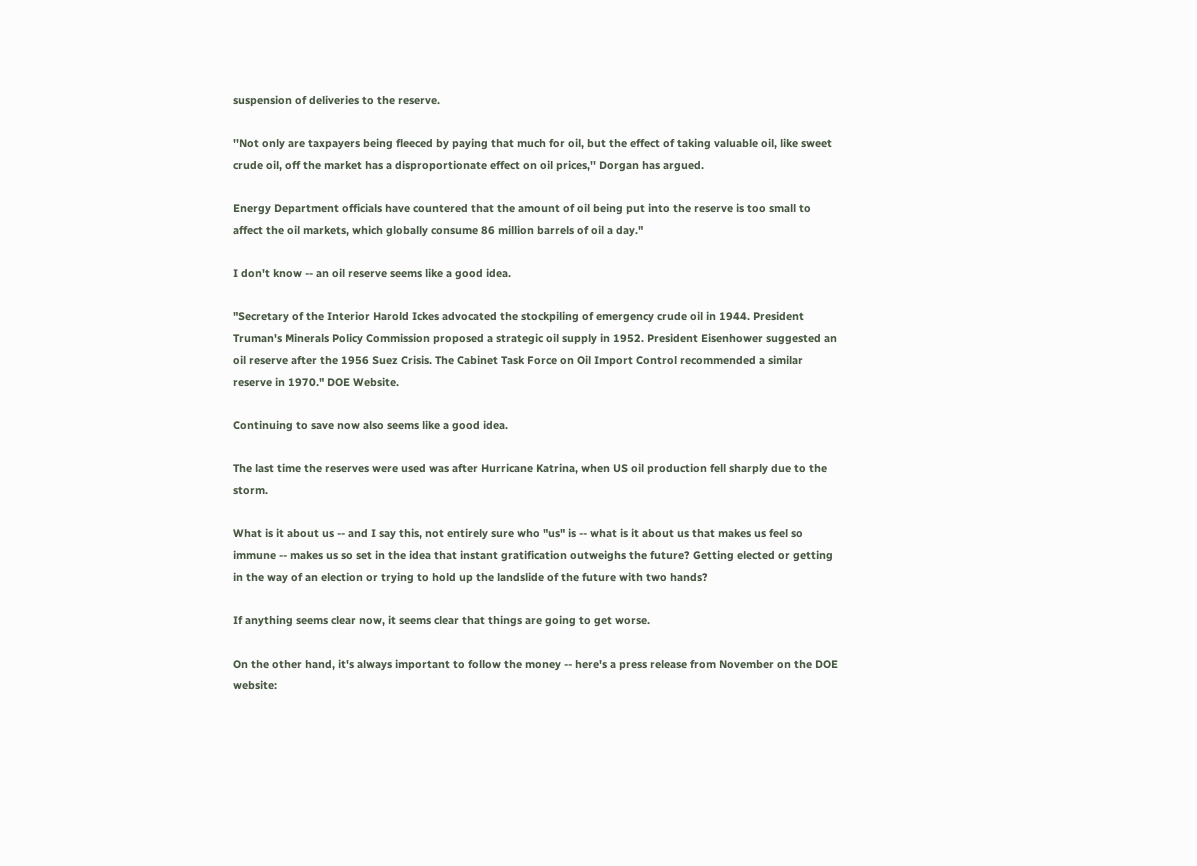suspension of deliveries to the reserve.

''Not only are taxpayers being fleeced by paying that much for oil, but the effect of taking valuable oil, like sweet crude oil, off the market has a disproportionate effect on oil prices,'' Dorgan has argued.

Energy Department officials have countered that the amount of oil being put into the reserve is too small to affect the oil markets, which globally consume 86 million barrels of oil a day."

I don't know -- an oil reserve seems like a good idea.

"Secretary of the Interior Harold Ickes advocated the stockpiling of emergency crude oil in 1944. President Truman's Minerals Policy Commission proposed a strategic oil supply in 1952. President Eisenhower suggested an oil reserve after the 1956 Suez Crisis. The Cabinet Task Force on Oil Import Control recommended a similar reserve in 1970." DOE Website.

Continuing to save now also seems like a good idea.

The last time the reserves were used was after Hurricane Katrina, when US oil production fell sharply due to the storm.

What is it about us -- and I say this, not entirely sure who "us" is -- what is it about us that makes us feel so immune -- makes us so set in the idea that instant gratification outweighs the future? Getting elected or getting in the way of an election or trying to hold up the landslide of the future with two hands?

If anything seems clear now, it seems clear that things are going to get worse.

On the other hand, it's always important to follow the money -- here's a press release from November on the DOE website: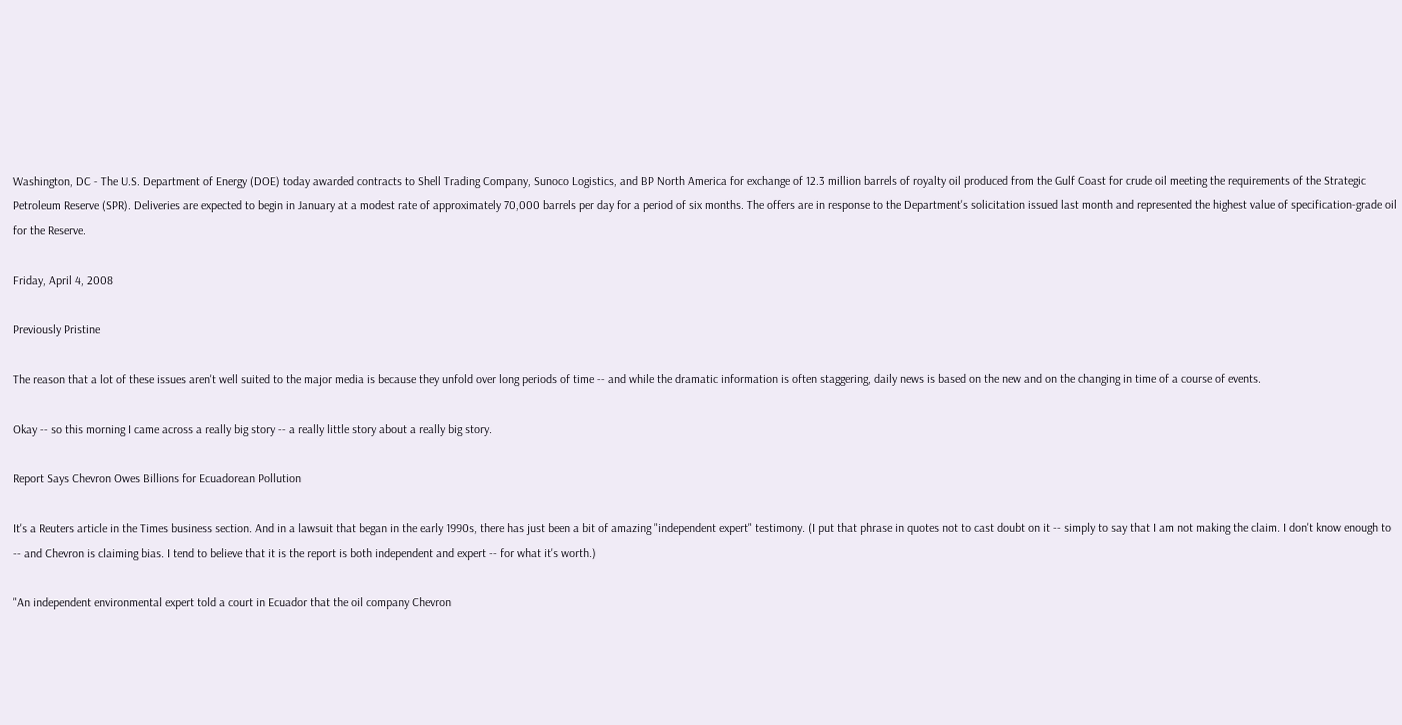Washington, DC - The U.S. Department of Energy (DOE) today awarded contracts to Shell Trading Company, Sunoco Logistics, and BP North America for exchange of 12.3 million barrels of royalty oil produced from the Gulf Coast for crude oil meeting the requirements of the Strategic Petroleum Reserve (SPR). Deliveries are expected to begin in January at a modest rate of approximately 70,000 barrels per day for a period of six months. The offers are in response to the Department's solicitation issued last month and represented the highest value of specification-grade oil for the Reserve.

Friday, April 4, 2008

Previously Pristine

The reason that a lot of these issues aren't well suited to the major media is because they unfold over long periods of time -- and while the dramatic information is often staggering, daily news is based on the new and on the changing in time of a course of events.

Okay -- so this morning I came across a really big story -- a really little story about a really big story.

Report Says Chevron Owes Billions for Ecuadorean Pollution

It's a Reuters article in the Times business section. And in a lawsuit that began in the early 1990s, there has just been a bit of amazing "independent expert" testimony. (I put that phrase in quotes not to cast doubt on it -- simply to say that I am not making the claim. I don't know enough to -- and Chevron is claiming bias. I tend to believe that it is the report is both independent and expert -- for what it's worth.)

"An independent environmental expert told a court in Ecuador that the oil company Chevron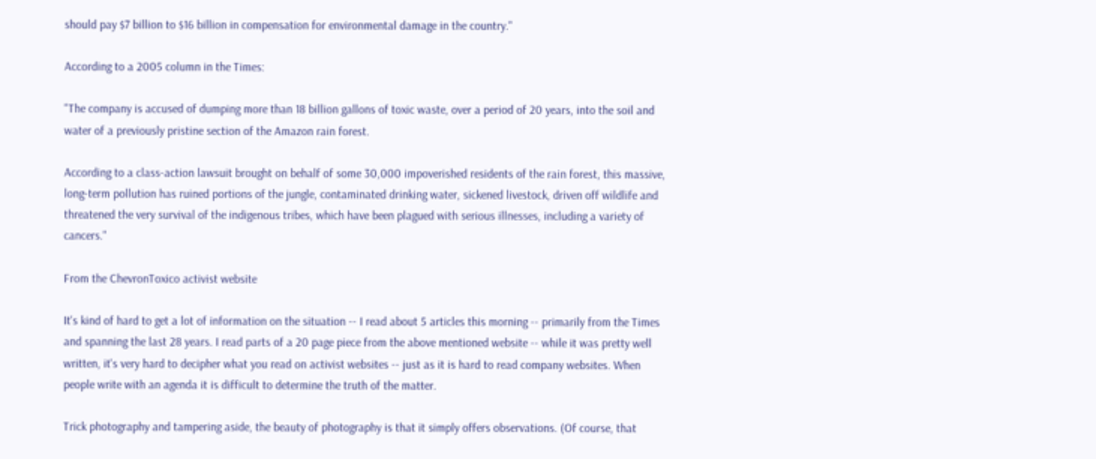should pay $7 billion to $16 billion in compensation for environmental damage in the country."

According to a 2005 column in the Times:

"The company is accused of dumping more than 18 billion gallons of toxic waste, over a period of 20 years, into the soil and water of a previously pristine section of the Amazon rain forest.

According to a class-action lawsuit brought on behalf of some 30,000 impoverished residents of the rain forest, this massive, long-term pollution has ruined portions of the jungle, contaminated drinking water, sickened livestock, driven off wildlife and threatened the very survival of the indigenous tribes, which have been plagued with serious illnesses, including a variety of cancers."

From the ChevronToxico activist website

It's kind of hard to get a lot of information on the situation -- I read about 5 articles this morning -- primarily from the Times and spanning the last 28 years. I read parts of a 20 page piece from the above mentioned website -- while it was pretty well written, it's very hard to decipher what you read on activist websites -- just as it is hard to read company websites. When people write with an agenda it is difficult to determine the truth of the matter.

Trick photography and tampering aside, the beauty of photography is that it simply offers observations. (Of course, that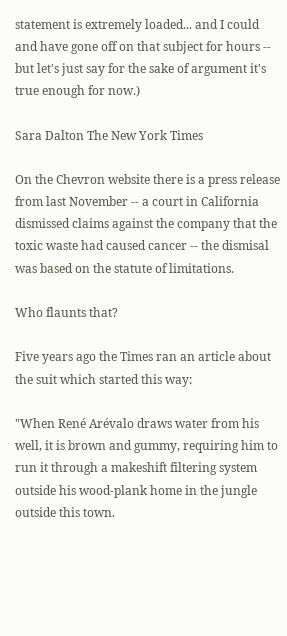statement is extremely loaded... and I could and have gone off on that subject for hours -- but let's just say for the sake of argument it's true enough for now.)

Sara Dalton The New York Times

On the Chevron website there is a press release from last November -- a court in California dismissed claims against the company that the toxic waste had caused cancer -- the dismisal was based on the statute of limitations.

Who flaunts that?

Five years ago the Times ran an article about the suit which started this way:

"When René Arévalo draws water from his well, it is brown and gummy, requiring him to run it through a makeshift filtering system outside his wood-plank home in the jungle outside this town.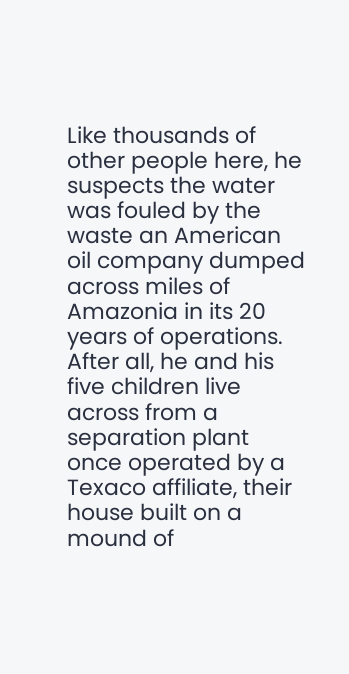Like thousands of other people here, he suspects the water was fouled by the waste an American oil company dumped across miles of Amazonia in its 20 years of operations. After all, he and his five children live across from a separation plant once operated by a Texaco affiliate, their house built on a mound of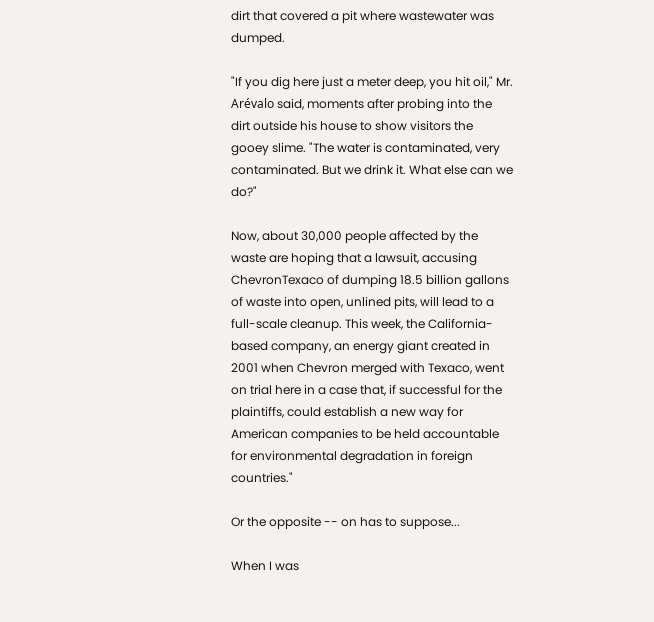dirt that covered a pit where wastewater was dumped.

"If you dig here just a meter deep, you hit oil," Mr. Arévalo said, moments after probing into the dirt outside his house to show visitors the gooey slime. "The water is contaminated, very contaminated. But we drink it. What else can we do?"

Now, about 30,000 people affected by the waste are hoping that a lawsuit, accusing ChevronTexaco of dumping 18.5 billion gallons of waste into open, unlined pits, will lead to a full-scale cleanup. This week, the California-based company, an energy giant created in 2001 when Chevron merged with Texaco, went on trial here in a case that, if successful for the plaintiffs, could establish a new way for American companies to be held accountable for environmental degradation in foreign countries."

Or the opposite -- on has to suppose...

When I was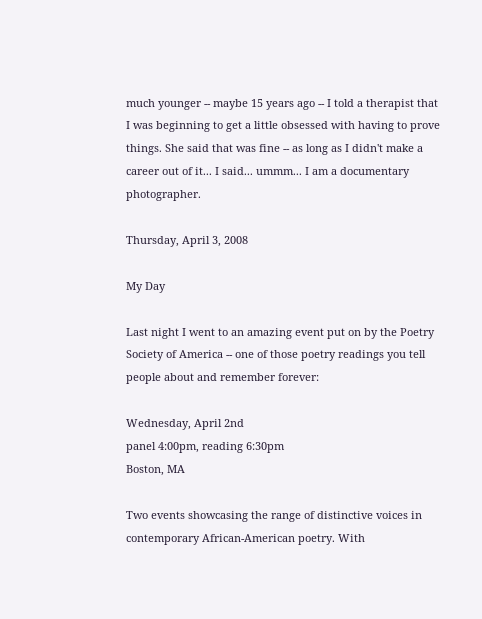much younger -- maybe 15 years ago -- I told a therapist that I was beginning to get a little obsessed with having to prove things. She said that was fine -- as long as I didn't make a career out of it... I said... ummm... I am a documentary photographer.

Thursday, April 3, 2008

My Day

Last night I went to an amazing event put on by the Poetry Society of America -- one of those poetry readings you tell people about and remember forever:

Wednesday, April 2nd
panel 4:00pm, reading 6:30pm
Boston, MA

Two events showcasing the range of distinctive voices in contemporary African-American poetry. With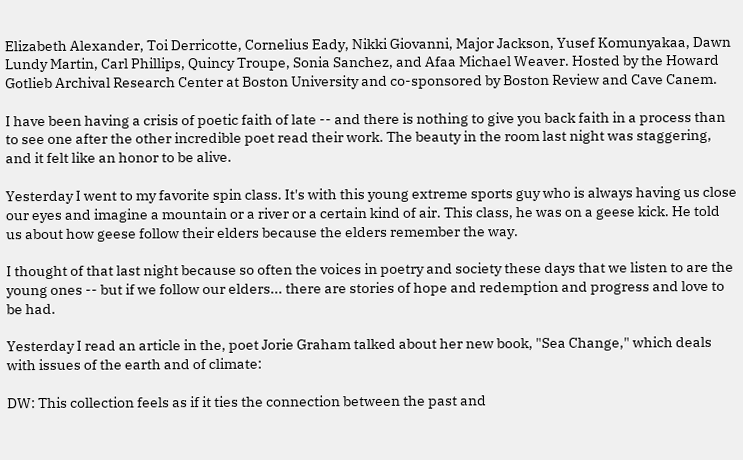Elizabeth Alexander, Toi Derricotte, Cornelius Eady, Nikki Giovanni, Major Jackson, Yusef Komunyakaa, Dawn Lundy Martin, Carl Phillips, Quincy Troupe, Sonia Sanchez, and Afaa Michael Weaver. Hosted by the Howard Gotlieb Archival Research Center at Boston University and co-sponsored by Boston Review and Cave Canem.

I have been having a crisis of poetic faith of late -- and there is nothing to give you back faith in a process than to see one after the other incredible poet read their work. The beauty in the room last night was staggering, and it felt like an honor to be alive.

Yesterday I went to my favorite spin class. It's with this young extreme sports guy who is always having us close our eyes and imagine a mountain or a river or a certain kind of air. This class, he was on a geese kick. He told us about how geese follow their elders because the elders remember the way.

I thought of that last night because so often the voices in poetry and society these days that we listen to are the young ones -- but if we follow our elders... there are stories of hope and redemption and progress and love to be had.

Yesterday I read an article in the, poet Jorie Graham talked about her new book, "Sea Change," which deals with issues of the earth and of climate:

DW: This collection feels as if it ties the connection between the past and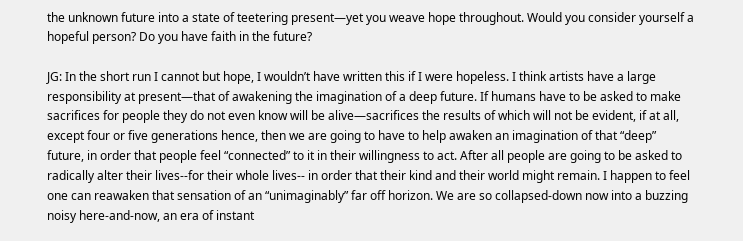the unknown future into a state of teetering present—yet you weave hope throughout. Would you consider yourself a hopeful person? Do you have faith in the future?

JG: In the short run I cannot but hope, I wouldn’t have written this if I were hopeless. I think artists have a large responsibility at present—that of awakening the imagination of a deep future. If humans have to be asked to make sacrifices for people they do not even know will be alive—sacrifices the results of which will not be evident, if at all, except four or five generations hence, then we are going to have to help awaken an imagination of that “deep” future, in order that people feel “connected” to it in their willingness to act. After all people are going to be asked to radically alter their lives--for their whole lives-- in order that their kind and their world might remain. I happen to feel one can reawaken that sensation of an “unimaginably” far off horizon. We are so collapsed-down now into a buzzing noisy here-and-now, an era of instant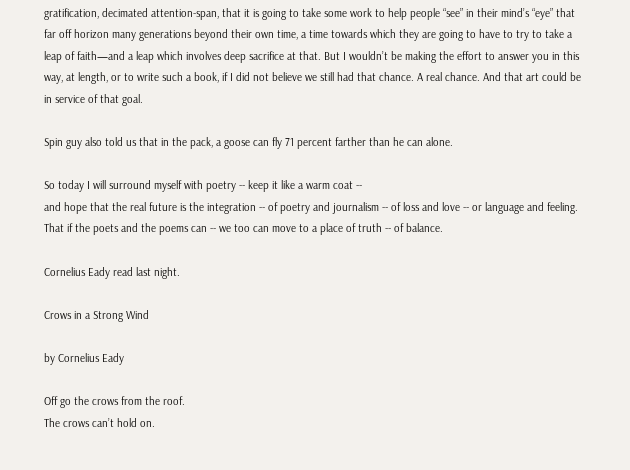gratification, decimated attention-span, that it is going to take some work to help people “see” in their mind’s “eye” that far off horizon many generations beyond their own time, a time towards which they are going to have to try to take a leap of faith—and a leap which involves deep sacrifice at that. But I wouldn’t be making the effort to answer you in this way, at length, or to write such a book, if I did not believe we still had that chance. A real chance. And that art could be in service of that goal.

Spin guy also told us that in the pack, a goose can fly 71 percent farther than he can alone.

So today I will surround myself with poetry -- keep it like a warm coat --
and hope that the real future is the integration -- of poetry and journalism -- of loss and love -- or language and feeling. That if the poets and the poems can -- we too can move to a place of truth -- of balance.

Cornelius Eady read last night.

Crows in a Strong Wind

by Cornelius Eady

Off go the crows from the roof.
The crows can’t hold on.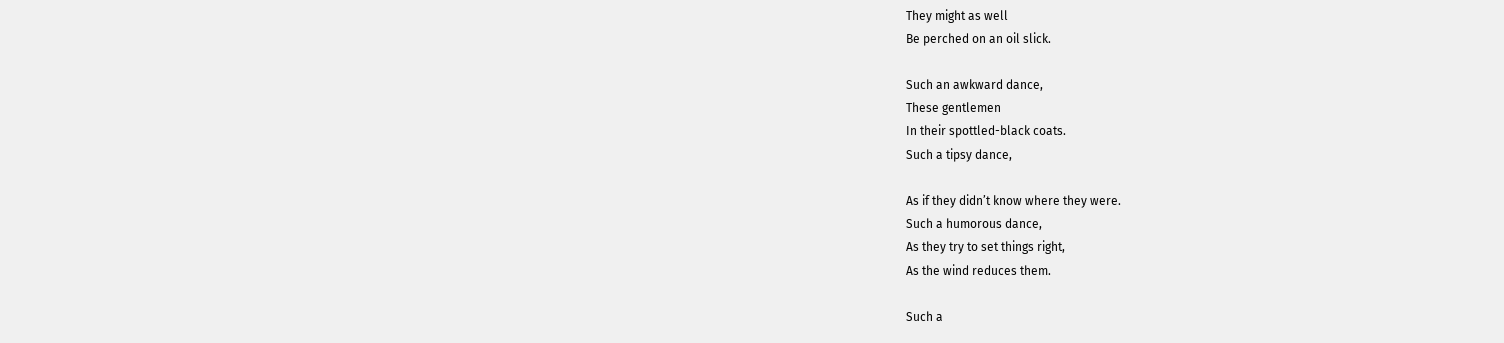They might as well
Be perched on an oil slick.

Such an awkward dance,
These gentlemen
In their spottled-black coats.
Such a tipsy dance,

As if they didn’t know where they were.
Such a humorous dance,
As they try to set things right,
As the wind reduces them.

Such a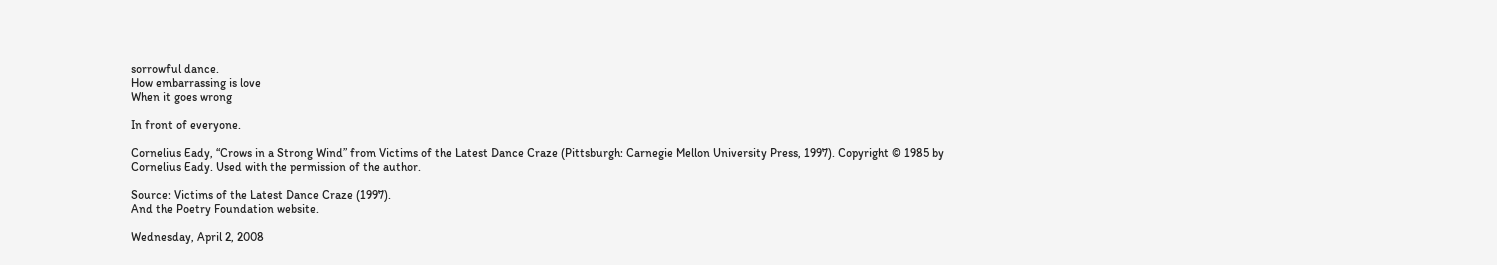sorrowful dance.
How embarrassing is love
When it goes wrong

In front of everyone.

Cornelius Eady, “Crows in a Strong Wind” from Victims of the Latest Dance Craze (Pittsburgh: Carnegie Mellon University Press, 1997). Copyright © 1985 by Cornelius Eady. Used with the permission of the author.

Source: Victims of the Latest Dance Craze (1997).
And the Poetry Foundation website.

Wednesday, April 2, 2008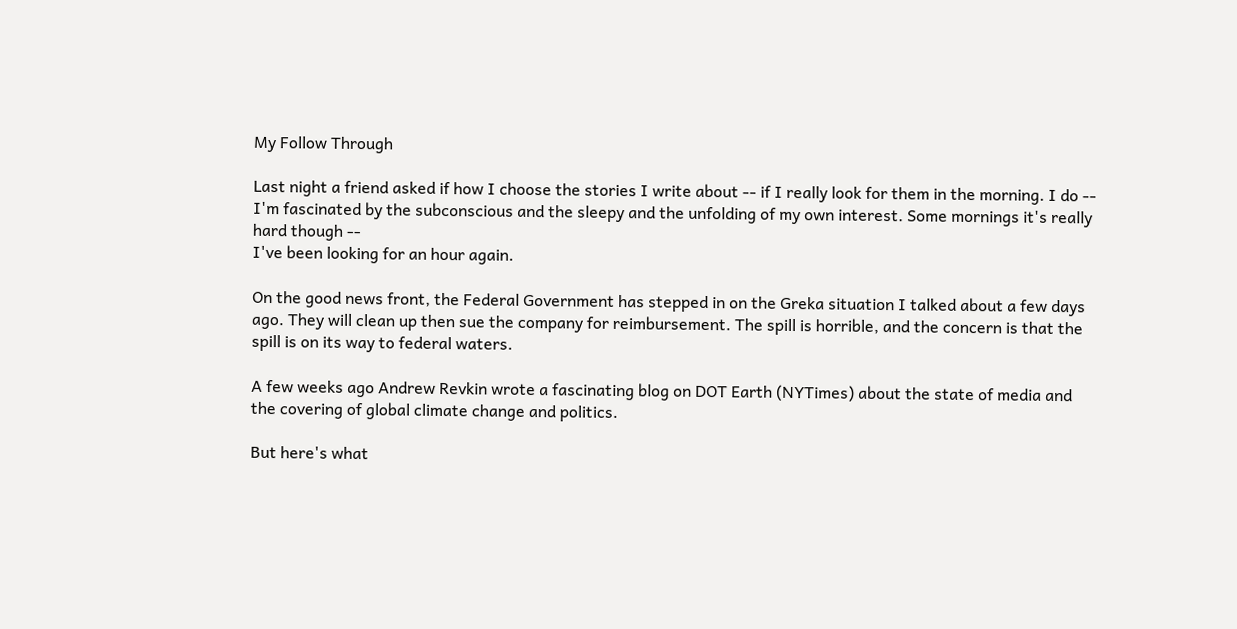My Follow Through

Last night a friend asked if how I choose the stories I write about -- if I really look for them in the morning. I do -- I'm fascinated by the subconscious and the sleepy and the unfolding of my own interest. Some mornings it's really hard though --
I've been looking for an hour again.

On the good news front, the Federal Government has stepped in on the Greka situation I talked about a few days ago. They will clean up then sue the company for reimbursement. The spill is horrible, and the concern is that the spill is on its way to federal waters.

A few weeks ago Andrew Revkin wrote a fascinating blog on DOT Earth (NYTimes) about the state of media and the covering of global climate change and politics.

But here's what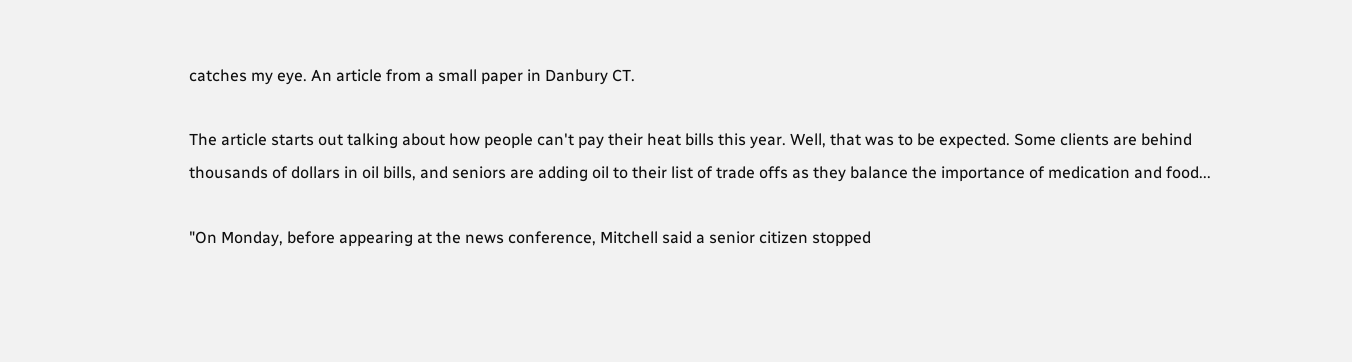catches my eye. An article from a small paper in Danbury CT.

The article starts out talking about how people can't pay their heat bills this year. Well, that was to be expected. Some clients are behind thousands of dollars in oil bills, and seniors are adding oil to their list of trade offs as they balance the importance of medication and food...

"On Monday, before appearing at the news conference, Mitchell said a senior citizen stopped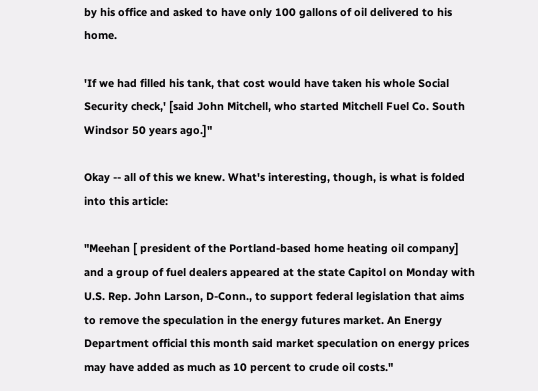by his office and asked to have only 100 gallons of oil delivered to his home.

'If we had filled his tank, that cost would have taken his whole Social Security check,' [said John Mitchell, who started Mitchell Fuel Co. South Windsor 50 years ago.]"

Okay -- all of this we knew. What's interesting, though, is what is folded into this article:

"Meehan [ president of the Portland-based home heating oil company] and a group of fuel dealers appeared at the state Capitol on Monday with U.S. Rep. John Larson, D-Conn., to support federal legislation that aims to remove the speculation in the energy futures market. An Energy Department official this month said market speculation on energy prices may have added as much as 10 percent to crude oil costs."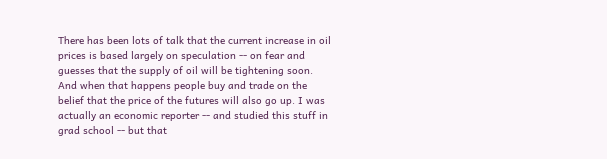There has been lots of talk that the current increase in oil prices is based largely on speculation -- on fear and guesses that the supply of oil will be tightening soon. And when that happens people buy and trade on the belief that the price of the futures will also go up. I was actually an economic reporter -- and studied this stuff in grad school -- but that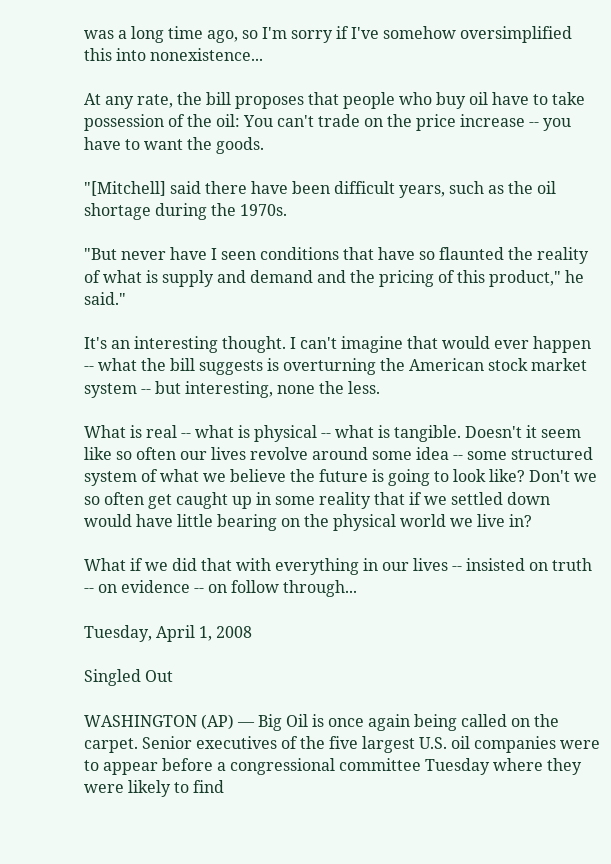was a long time ago, so I'm sorry if I've somehow oversimplified this into nonexistence...

At any rate, the bill proposes that people who buy oil have to take possession of the oil: You can't trade on the price increase -- you have to want the goods.

"[Mitchell] said there have been difficult years, such as the oil shortage during the 1970s.

"But never have I seen conditions that have so flaunted the reality of what is supply and demand and the pricing of this product," he said."

It's an interesting thought. I can't imagine that would ever happen -- what the bill suggests is overturning the American stock market system -- but interesting, none the less.

What is real -- what is physical -- what is tangible. Doesn't it seem like so often our lives revolve around some idea -- some structured system of what we believe the future is going to look like? Don't we so often get caught up in some reality that if we settled down would have little bearing on the physical world we live in?

What if we did that with everything in our lives -- insisted on truth -- on evidence -- on follow through...

Tuesday, April 1, 2008

Singled Out

WASHINGTON (AP) — Big Oil is once again being called on the carpet. Senior executives of the five largest U.S. oil companies were to appear before a congressional committee Tuesday where they were likely to find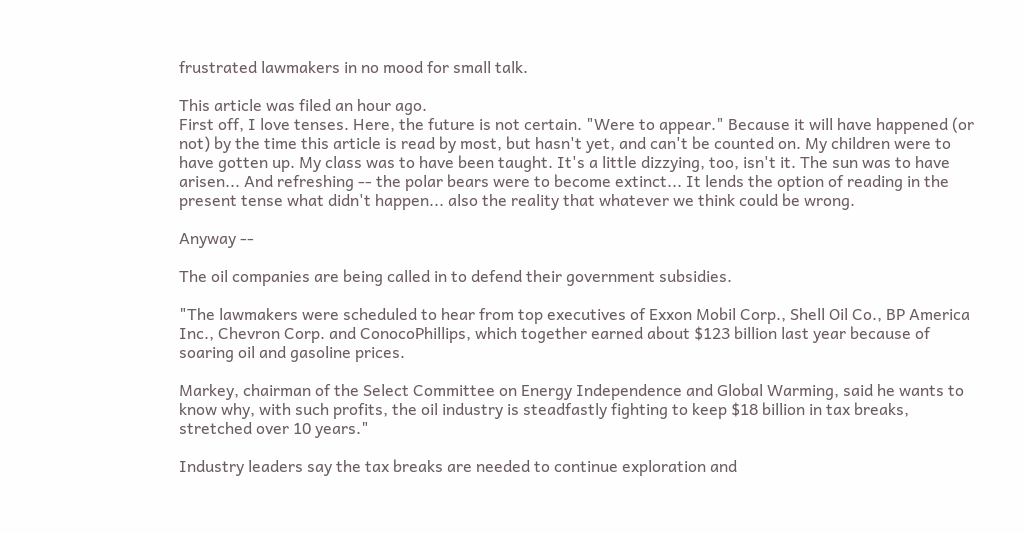frustrated lawmakers in no mood for small talk.

This article was filed an hour ago.
First off, I love tenses. Here, the future is not certain. "Were to appear." Because it will have happened (or not) by the time this article is read by most, but hasn't yet, and can't be counted on. My children were to have gotten up. My class was to have been taught. It's a little dizzying, too, isn't it. The sun was to have arisen... And refreshing -- the polar bears were to become extinct... It lends the option of reading in the present tense what didn't happen... also the reality that whatever we think could be wrong.

Anyway --

The oil companies are being called in to defend their government subsidies.

"The lawmakers were scheduled to hear from top executives of Exxon Mobil Corp., Shell Oil Co., BP America Inc., Chevron Corp. and ConocoPhillips, which together earned about $123 billion last year because of soaring oil and gasoline prices.

Markey, chairman of the Select Committee on Energy Independence and Global Warming, said he wants to know why, with such profits, the oil industry is steadfastly fighting to keep $18 billion in tax breaks, stretched over 10 years."

Industry leaders say the tax breaks are needed to continue exploration and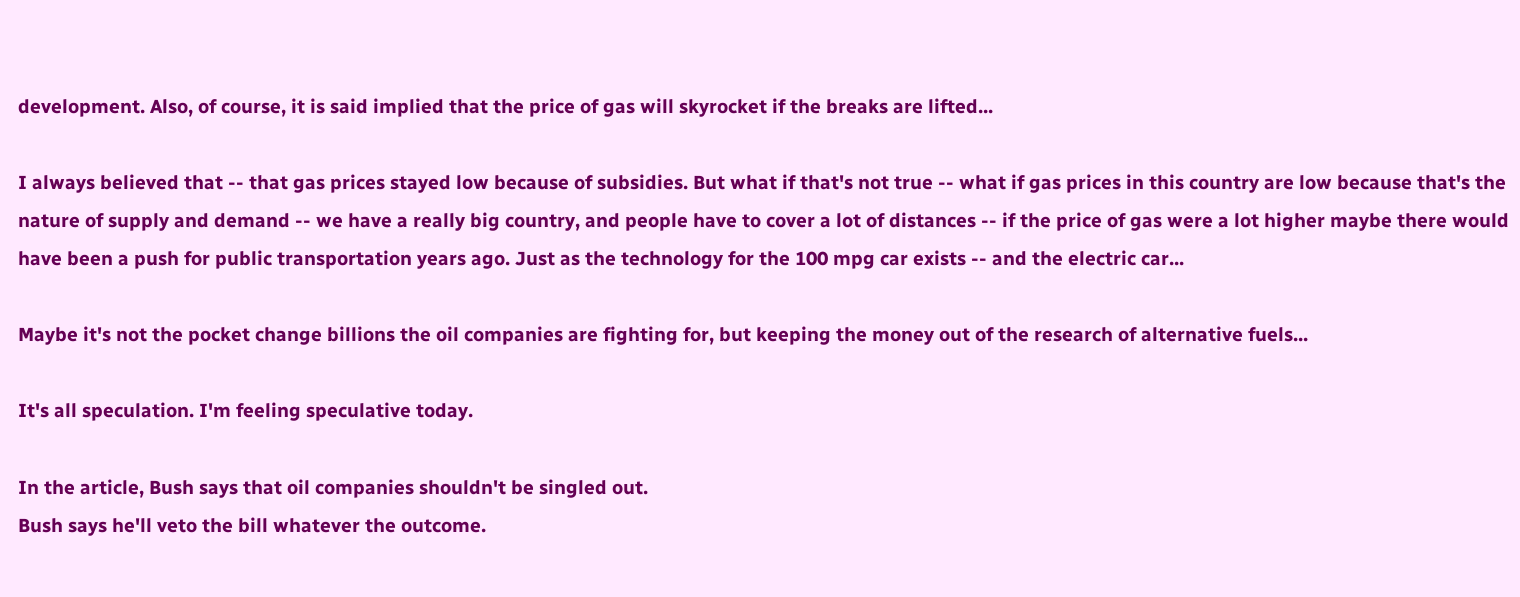development. Also, of course, it is said implied that the price of gas will skyrocket if the breaks are lifted...

I always believed that -- that gas prices stayed low because of subsidies. But what if that's not true -- what if gas prices in this country are low because that's the nature of supply and demand -- we have a really big country, and people have to cover a lot of distances -- if the price of gas were a lot higher maybe there would have been a push for public transportation years ago. Just as the technology for the 100 mpg car exists -- and the electric car...

Maybe it's not the pocket change billions the oil companies are fighting for, but keeping the money out of the research of alternative fuels...

It's all speculation. I'm feeling speculative today.

In the article, Bush says that oil companies shouldn't be singled out.
Bush says he'll veto the bill whatever the outcome.